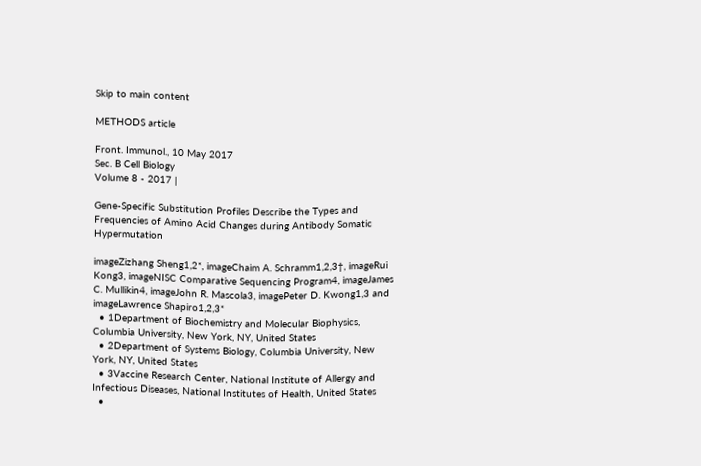Skip to main content

METHODS article

Front. Immunol., 10 May 2017
Sec. B Cell Biology
Volume 8 - 2017 |

Gene-Specific Substitution Profiles Describe the Types and Frequencies of Amino Acid Changes during Antibody Somatic Hypermutation

imageZizhang Sheng1,2*, imageChaim A. Schramm1,2,3†, imageRui Kong3, imageNISC Comparative Sequencing Program4, imageJames C. Mullikin4, imageJohn R. Mascola3, imagePeter D. Kwong1,3 and imageLawrence Shapiro1,2,3*
  • 1Department of Biochemistry and Molecular Biophysics, Columbia University, New York, NY, United States
  • 2Department of Systems Biology, Columbia University, New York, NY, United States
  • 3Vaccine Research Center, National Institute of Allergy and Infectious Diseases, National Institutes of Health, United States
  •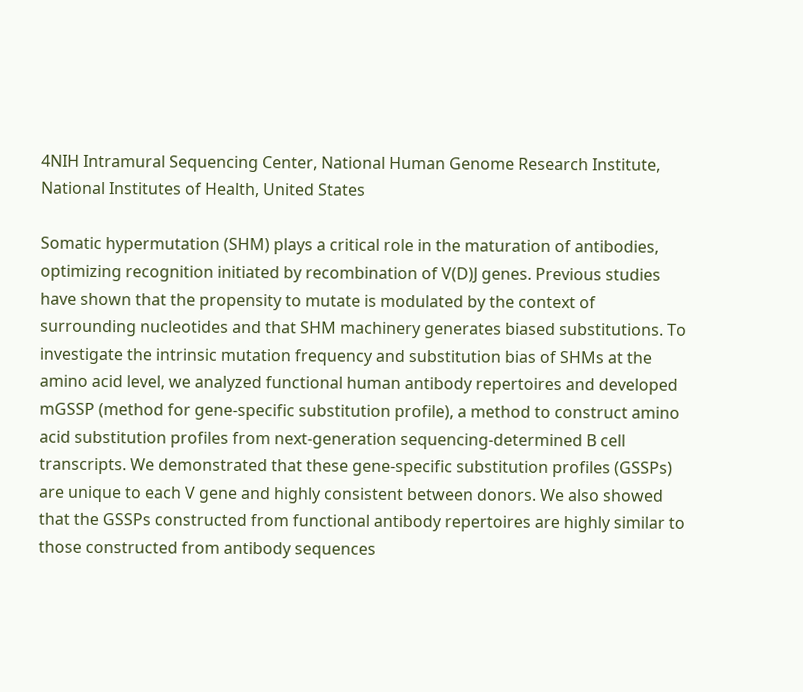4NIH Intramural Sequencing Center, National Human Genome Research Institute, National Institutes of Health, United States

Somatic hypermutation (SHM) plays a critical role in the maturation of antibodies, optimizing recognition initiated by recombination of V(D)J genes. Previous studies have shown that the propensity to mutate is modulated by the context of surrounding nucleotides and that SHM machinery generates biased substitutions. To investigate the intrinsic mutation frequency and substitution bias of SHMs at the amino acid level, we analyzed functional human antibody repertoires and developed mGSSP (method for gene-specific substitution profile), a method to construct amino acid substitution profiles from next-generation sequencing-determined B cell transcripts. We demonstrated that these gene-specific substitution profiles (GSSPs) are unique to each V gene and highly consistent between donors. We also showed that the GSSPs constructed from functional antibody repertoires are highly similar to those constructed from antibody sequences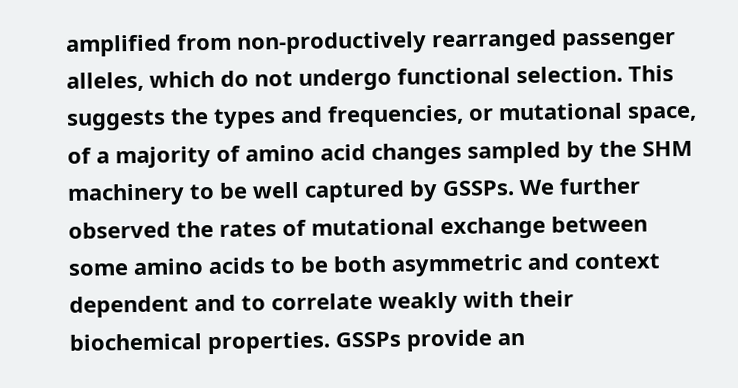amplified from non-productively rearranged passenger alleles, which do not undergo functional selection. This suggests the types and frequencies, or mutational space, of a majority of amino acid changes sampled by the SHM machinery to be well captured by GSSPs. We further observed the rates of mutational exchange between some amino acids to be both asymmetric and context dependent and to correlate weakly with their biochemical properties. GSSPs provide an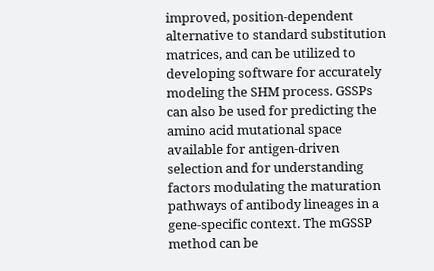improved, position-dependent alternative to standard substitution matrices, and can be utilized to developing software for accurately modeling the SHM process. GSSPs can also be used for predicting the amino acid mutational space available for antigen-driven selection and for understanding factors modulating the maturation pathways of antibody lineages in a gene-specific context. The mGSSP method can be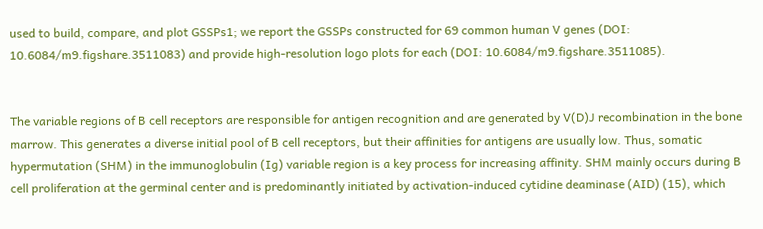used to build, compare, and plot GSSPs1; we report the GSSPs constructed for 69 common human V genes (DOI: 10.6084/m9.figshare.3511083) and provide high-resolution logo plots for each (DOI: 10.6084/m9.figshare.3511085).


The variable regions of B cell receptors are responsible for antigen recognition and are generated by V(D)J recombination in the bone marrow. This generates a diverse initial pool of B cell receptors, but their affinities for antigens are usually low. Thus, somatic hypermutation (SHM) in the immunoglobulin (Ig) variable region is a key process for increasing affinity. SHM mainly occurs during B cell proliferation at the germinal center and is predominantly initiated by activation-induced cytidine deaminase (AID) (15), which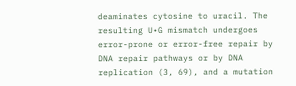deaminates cytosine to uracil. The resulting U•G mismatch undergoes error-prone or error-free repair by DNA repair pathways or by DNA replication (3, 69), and a mutation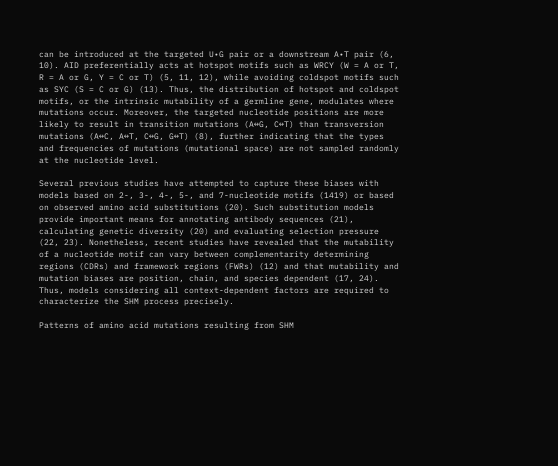can be introduced at the targeted U•G pair or a downstream A•T pair (6, 10). AID preferentially acts at hotspot motifs such as WRCY (W = A or T, R = A or G, Y = C or T) (5, 11, 12), while avoiding coldspot motifs such as SYC (S = C or G) (13). Thus, the distribution of hotspot and coldspot motifs, or the intrinsic mutability of a germline gene, modulates where mutations occur. Moreover, the targeted nucleotide positions are more likely to result in transition mutations (A↔G, C↔T) than transversion mutations (A↔C, A↔T, C↔G, G↔T) (8), further indicating that the types and frequencies of mutations (mutational space) are not sampled randomly at the nucleotide level.

Several previous studies have attempted to capture these biases with models based on 2-, 3-, 4-, 5-, and 7-nucleotide motifs (1419) or based on observed amino acid substitutions (20). Such substitution models provide important means for annotating antibody sequences (21), calculating genetic diversity (20) and evaluating selection pressure (22, 23). Nonetheless, recent studies have revealed that the mutability of a nucleotide motif can vary between complementarity determining regions (CDRs) and framework regions (FWRs) (12) and that mutability and mutation biases are position, chain, and species dependent (17, 24). Thus, models considering all context-dependent factors are required to characterize the SHM process precisely.

Patterns of amino acid mutations resulting from SHM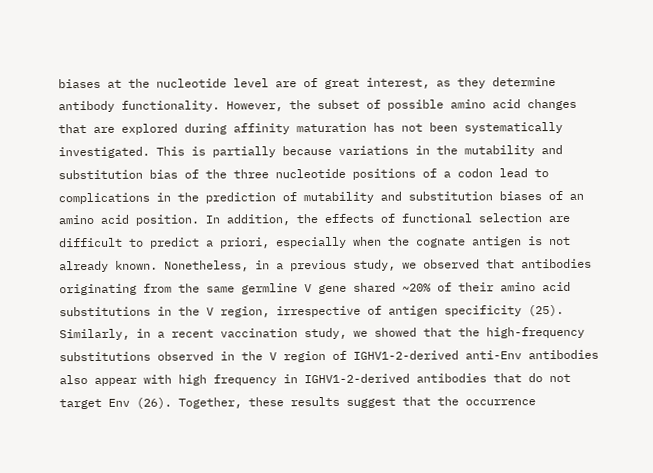biases at the nucleotide level are of great interest, as they determine antibody functionality. However, the subset of possible amino acid changes that are explored during affinity maturation has not been systematically investigated. This is partially because variations in the mutability and substitution bias of the three nucleotide positions of a codon lead to complications in the prediction of mutability and substitution biases of an amino acid position. In addition, the effects of functional selection are difficult to predict a priori, especially when the cognate antigen is not already known. Nonetheless, in a previous study, we observed that antibodies originating from the same germline V gene shared ~20% of their amino acid substitutions in the V region, irrespective of antigen specificity (25). Similarly, in a recent vaccination study, we showed that the high-frequency substitutions observed in the V region of IGHV1-2-derived anti-Env antibodies also appear with high frequency in IGHV1-2-derived antibodies that do not target Env (26). Together, these results suggest that the occurrence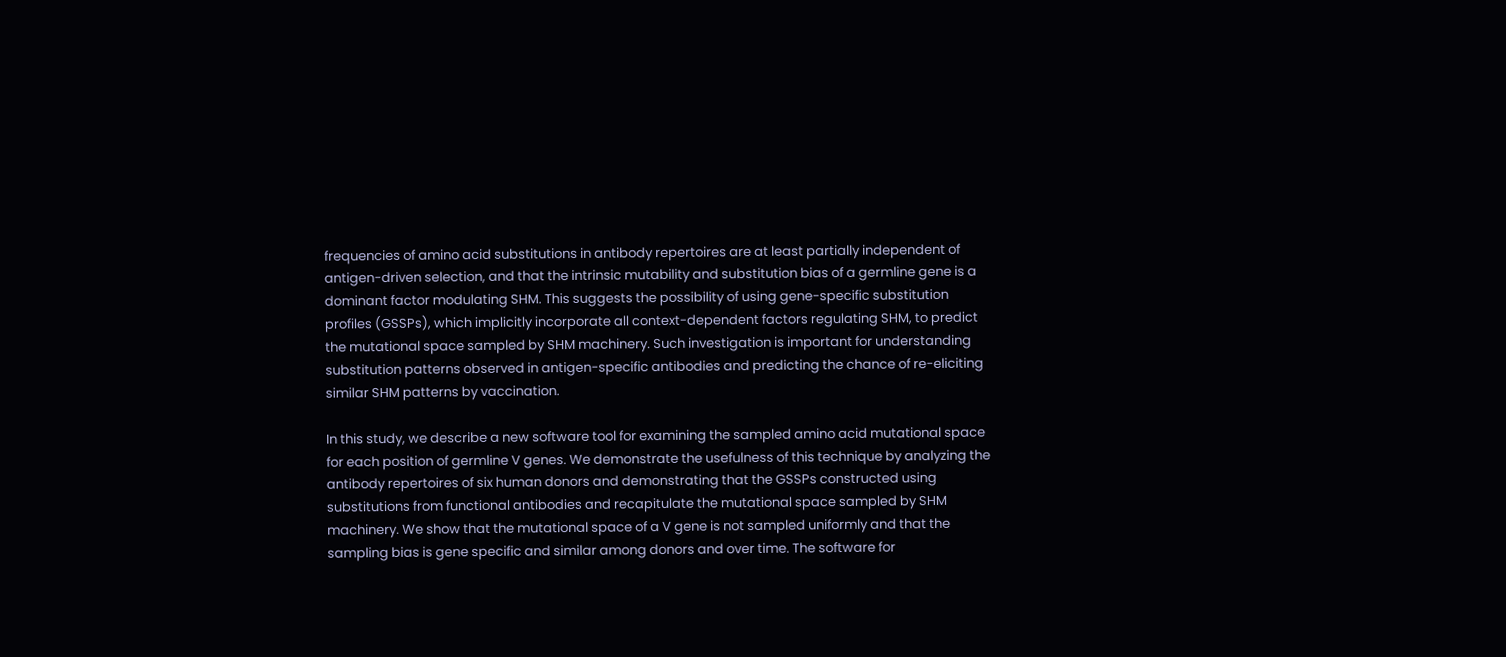frequencies of amino acid substitutions in antibody repertoires are at least partially independent of antigen-driven selection, and that the intrinsic mutability and substitution bias of a germline gene is a dominant factor modulating SHM. This suggests the possibility of using gene-specific substitution profiles (GSSPs), which implicitly incorporate all context-dependent factors regulating SHM, to predict the mutational space sampled by SHM machinery. Such investigation is important for understanding substitution patterns observed in antigen-specific antibodies and predicting the chance of re-eliciting similar SHM patterns by vaccination.

In this study, we describe a new software tool for examining the sampled amino acid mutational space for each position of germline V genes. We demonstrate the usefulness of this technique by analyzing the antibody repertoires of six human donors and demonstrating that the GSSPs constructed using substitutions from functional antibodies and recapitulate the mutational space sampled by SHM machinery. We show that the mutational space of a V gene is not sampled uniformly and that the sampling bias is gene specific and similar among donors and over time. The software for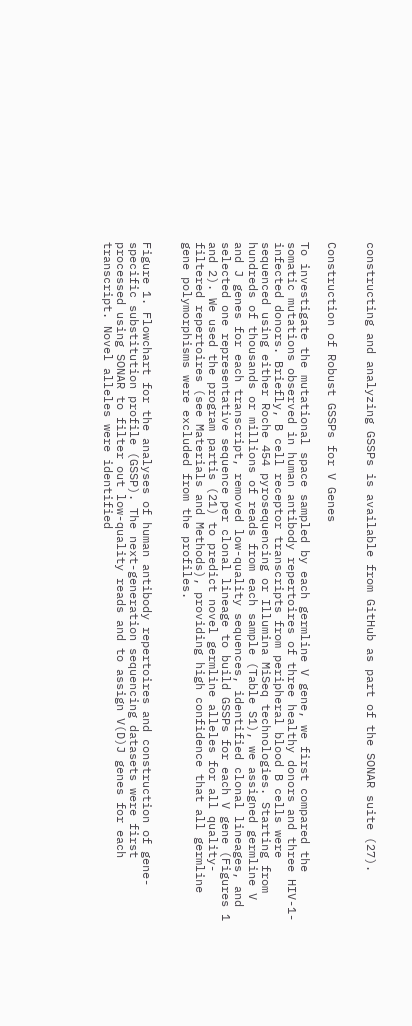constructing and analyzing GSSPs is available from GitHub as part of the SONAR suite (27).


Construction of Robust GSSPs for V Genes

To investigate the mutational space sampled by each germline V gene, we first compared the somatic mutations observed in human antibody repertoires of three healthy donors and three HIV-1-infected donors. Briefly, B cell receptor transcripts from peripheral blood B cells were sequenced using either Roche 454 pyrosequencing or Illumina MiSeq technologies. Starting from hundreds of thousands or millions of reads from each sample (Table S1), we assigned germline V and J genes for each transcript, removed low-quality sequences, identified clonal lineages, and selected one representative sequence per clonal lineage to build GSSPs for each V gene (Figures 1 and 2). We used the program partis (21) to predict novel germline alleles for all quality-filtered repertoires (see Materials and Methods), providing high confidence that all germline gene polymorphisms were excluded from the profiles.


Figure 1. Flowchart for the analyses of human antibody repertoires and construction of gene-specific substitution profile (GSSP). The next-generation sequencing datasets were first processed using SONAR to filter out low-quality reads and to assign V(D)J genes for each transcript. Novel alleles were identified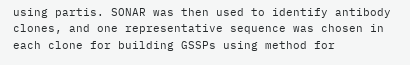using partis. SONAR was then used to identify antibody clones, and one representative sequence was chosen in each clone for building GSSPs using method for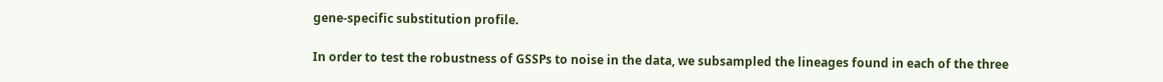gene-specific substitution profile.

In order to test the robustness of GSSPs to noise in the data, we subsampled the lineages found in each of the three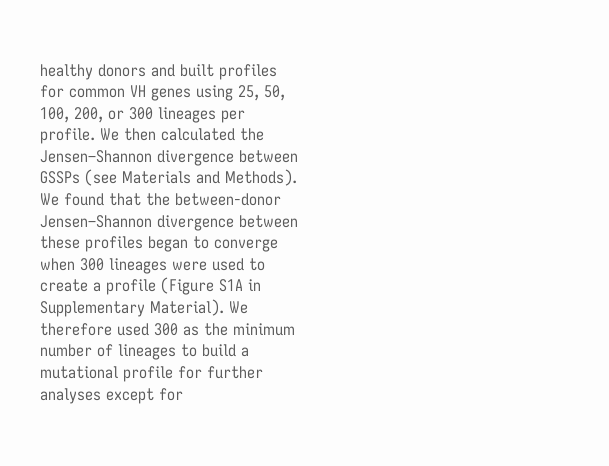healthy donors and built profiles for common VH genes using 25, 50, 100, 200, or 300 lineages per profile. We then calculated the Jensen–Shannon divergence between GSSPs (see Materials and Methods). We found that the between-donor Jensen–Shannon divergence between these profiles began to converge when 300 lineages were used to create a profile (Figure S1A in Supplementary Material). We therefore used 300 as the minimum number of lineages to build a mutational profile for further analyses except for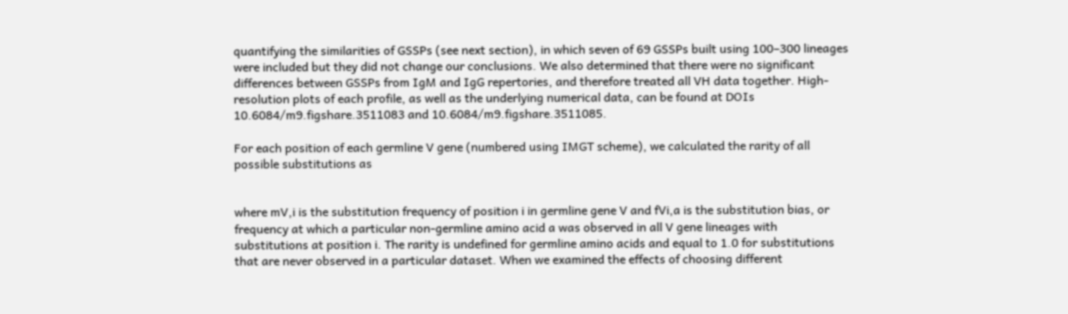quantifying the similarities of GSSPs (see next section), in which seven of 69 GSSPs built using 100–300 lineages were included but they did not change our conclusions. We also determined that there were no significant differences between GSSPs from IgM and IgG repertories, and therefore treated all VH data together. High-resolution plots of each profile, as well as the underlying numerical data, can be found at DOIs 10.6084/m9.figshare.3511083 and 10.6084/m9.figshare.3511085.

For each position of each germline V gene (numbered using IMGT scheme), we calculated the rarity of all possible substitutions as


where mV,i is the substitution frequency of position i in germline gene V and fVi,a is the substitution bias, or frequency at which a particular non-germline amino acid a was observed in all V gene lineages with substitutions at position i. The rarity is undefined for germline amino acids and equal to 1.0 for substitutions that are never observed in a particular dataset. When we examined the effects of choosing different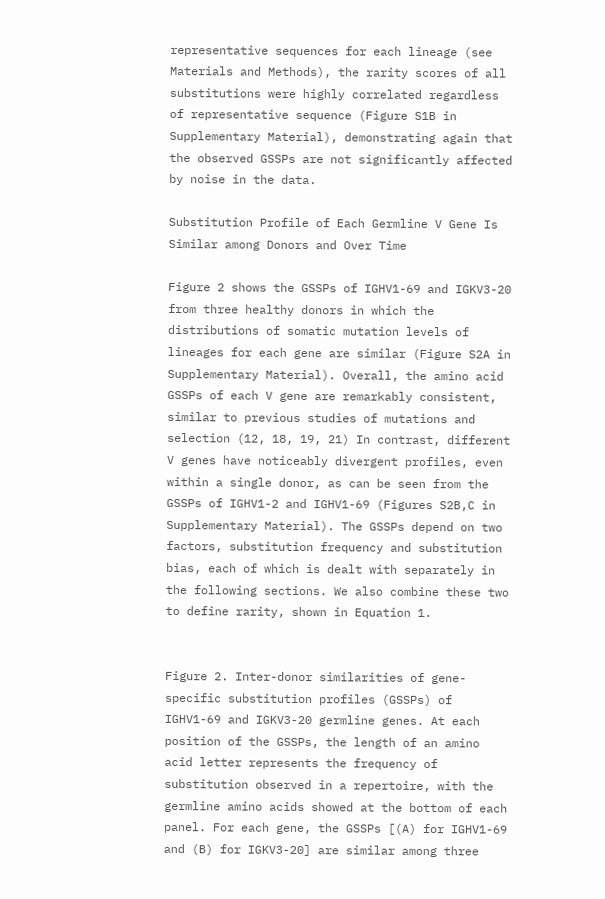representative sequences for each lineage (see Materials and Methods), the rarity scores of all substitutions were highly correlated regardless of representative sequence (Figure S1B in Supplementary Material), demonstrating again that the observed GSSPs are not significantly affected by noise in the data.

Substitution Profile of Each Germline V Gene Is Similar among Donors and Over Time

Figure 2 shows the GSSPs of IGHV1-69 and IGKV3-20 from three healthy donors in which the distributions of somatic mutation levels of lineages for each gene are similar (Figure S2A in Supplementary Material). Overall, the amino acid GSSPs of each V gene are remarkably consistent, similar to previous studies of mutations and selection (12, 18, 19, 21) In contrast, different V genes have noticeably divergent profiles, even within a single donor, as can be seen from the GSSPs of IGHV1-2 and IGHV1-69 (Figures S2B,C in Supplementary Material). The GSSPs depend on two factors, substitution frequency and substitution bias, each of which is dealt with separately in the following sections. We also combine these two to define rarity, shown in Equation 1.


Figure 2. Inter-donor similarities of gene-specific substitution profiles (GSSPs) of IGHV1-69 and IGKV3-20 germline genes. At each position of the GSSPs, the length of an amino acid letter represents the frequency of substitution observed in a repertoire, with the germline amino acids showed at the bottom of each panel. For each gene, the GSSPs [(A) for IGHV1-69 and (B) for IGKV3-20] are similar among three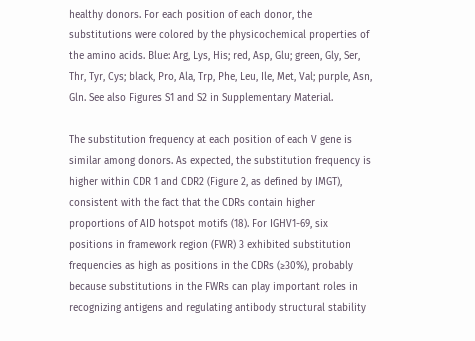healthy donors. For each position of each donor, the substitutions were colored by the physicochemical properties of the amino acids. Blue: Arg, Lys, His; red, Asp, Glu; green, Gly, Ser, Thr, Tyr, Cys; black, Pro, Ala, Trp, Phe, Leu, Ile, Met, Val; purple, Asn, Gln. See also Figures S1 and S2 in Supplementary Material.

The substitution frequency at each position of each V gene is similar among donors. As expected, the substitution frequency is higher within CDR 1 and CDR2 (Figure 2, as defined by IMGT), consistent with the fact that the CDRs contain higher proportions of AID hotspot motifs (18). For IGHV1-69, six positions in framework region (FWR) 3 exhibited substitution frequencies as high as positions in the CDRs (≥30%), probably because substitutions in the FWRs can play important roles in recognizing antigens and regulating antibody structural stability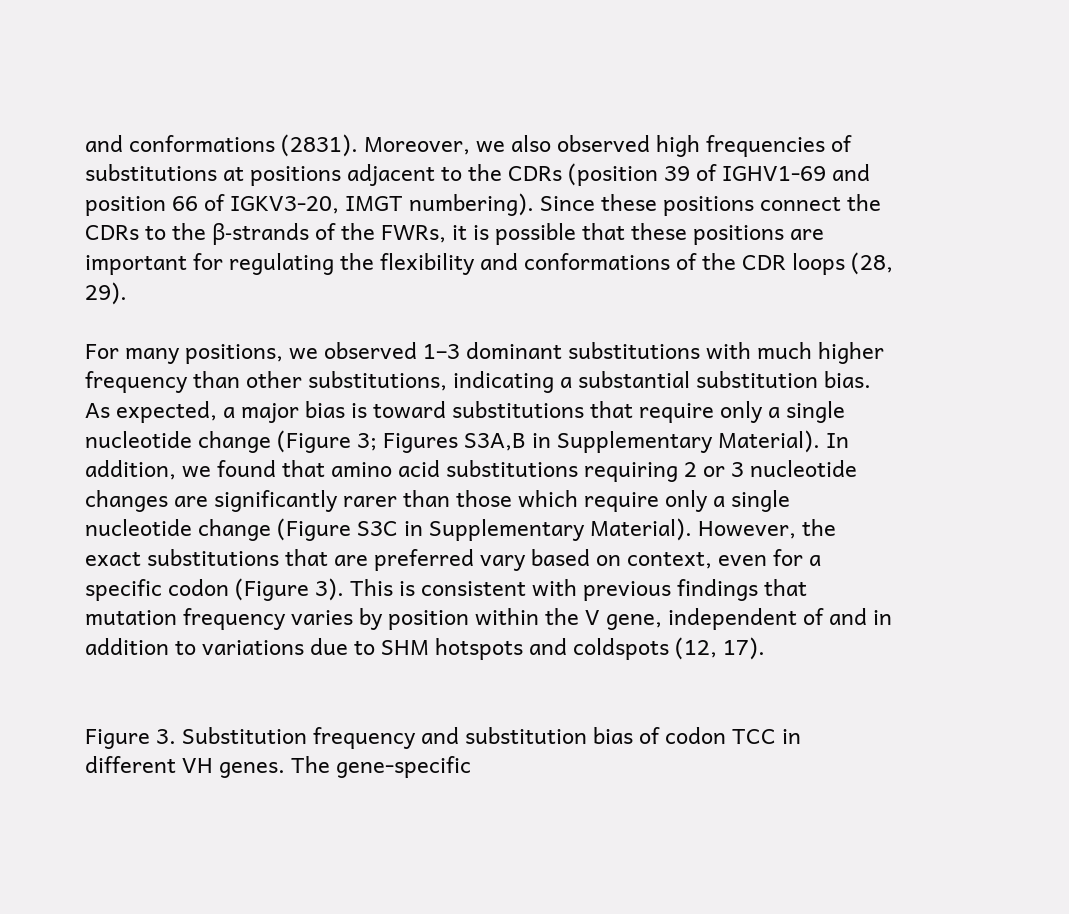and conformations (2831). Moreover, we also observed high frequencies of substitutions at positions adjacent to the CDRs (position 39 of IGHV1-69 and position 66 of IGKV3-20, IMGT numbering). Since these positions connect the CDRs to the β-strands of the FWRs, it is possible that these positions are important for regulating the flexibility and conformations of the CDR loops (28, 29).

For many positions, we observed 1–3 dominant substitutions with much higher frequency than other substitutions, indicating a substantial substitution bias. As expected, a major bias is toward substitutions that require only a single nucleotide change (Figure 3; Figures S3A,B in Supplementary Material). In addition, we found that amino acid substitutions requiring 2 or 3 nucleotide changes are significantly rarer than those which require only a single nucleotide change (Figure S3C in Supplementary Material). However, the exact substitutions that are preferred vary based on context, even for a specific codon (Figure 3). This is consistent with previous findings that mutation frequency varies by position within the V gene, independent of and in addition to variations due to SHM hotspots and coldspots (12, 17).


Figure 3. Substitution frequency and substitution bias of codon TCC in different VH genes. The gene-specific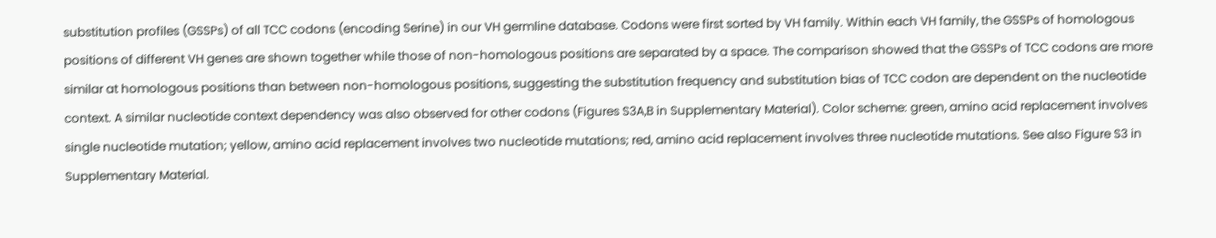substitution profiles (GSSPs) of all TCC codons (encoding Serine) in our VH germline database. Codons were first sorted by VH family. Within each VH family, the GSSPs of homologous positions of different VH genes are shown together while those of non-homologous positions are separated by a space. The comparison showed that the GSSPs of TCC codons are more similar at homologous positions than between non-homologous positions, suggesting the substitution frequency and substitution bias of TCC codon are dependent on the nucleotide context. A similar nucleotide context dependency was also observed for other codons (Figures S3A,B in Supplementary Material). Color scheme: green, amino acid replacement involves single nucleotide mutation; yellow, amino acid replacement involves two nucleotide mutations; red, amino acid replacement involves three nucleotide mutations. See also Figure S3 in Supplementary Material.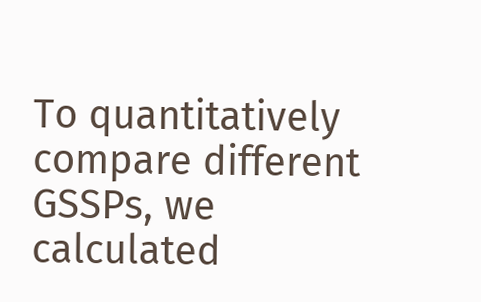To quantitatively compare different GSSPs, we calculated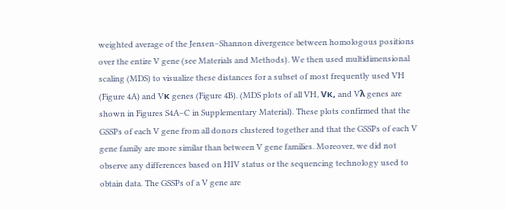weighted average of the Jensen–Shannon divergence between homologous positions over the entire V gene (see Materials and Methods). We then used multidimensional scaling (MDS) to visualize these distances for a subset of most frequently used VH (Figure 4A) and Vκ genes (Figure 4B). (MDS plots of all VH, Vκ, and Vλ genes are shown in Figures S4A–C in Supplementary Material). These plots confirmed that the GSSPs of each V gene from all donors clustered together and that the GSSPs of each V gene family are more similar than between V gene families. Moreover, we did not observe any differences based on HIV status or the sequencing technology used to obtain data. The GSSPs of a V gene are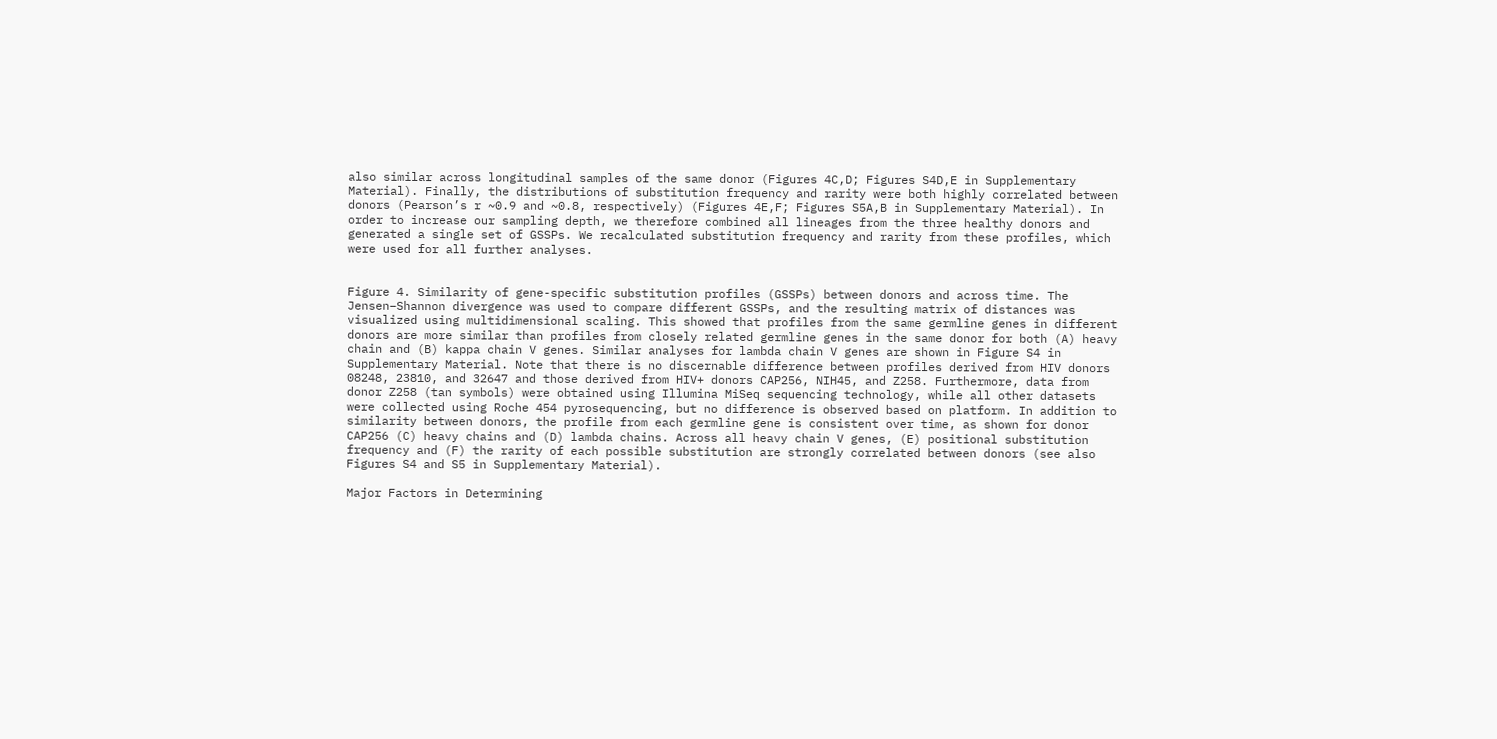also similar across longitudinal samples of the same donor (Figures 4C,D; Figures S4D,E in Supplementary Material). Finally, the distributions of substitution frequency and rarity were both highly correlated between donors (Pearson’s r ~0.9 and ~0.8, respectively) (Figures 4E,F; Figures S5A,B in Supplementary Material). In order to increase our sampling depth, we therefore combined all lineages from the three healthy donors and generated a single set of GSSPs. We recalculated substitution frequency and rarity from these profiles, which were used for all further analyses.


Figure 4. Similarity of gene-specific substitution profiles (GSSPs) between donors and across time. The Jensen–Shannon divergence was used to compare different GSSPs, and the resulting matrix of distances was visualized using multidimensional scaling. This showed that profiles from the same germline genes in different donors are more similar than profiles from closely related germline genes in the same donor for both (A) heavy chain and (B) kappa chain V genes. Similar analyses for lambda chain V genes are shown in Figure S4 in Supplementary Material. Note that there is no discernable difference between profiles derived from HIV donors 08248, 23810, and 32647 and those derived from HIV+ donors CAP256, NIH45, and Z258. Furthermore, data from donor Z258 (tan symbols) were obtained using Illumina MiSeq sequencing technology, while all other datasets were collected using Roche 454 pyrosequencing, but no difference is observed based on platform. In addition to similarity between donors, the profile from each germline gene is consistent over time, as shown for donor CAP256 (C) heavy chains and (D) lambda chains. Across all heavy chain V genes, (E) positional substitution frequency and (F) the rarity of each possible substitution are strongly correlated between donors (see also Figures S4 and S5 in Supplementary Material).

Major Factors in Determining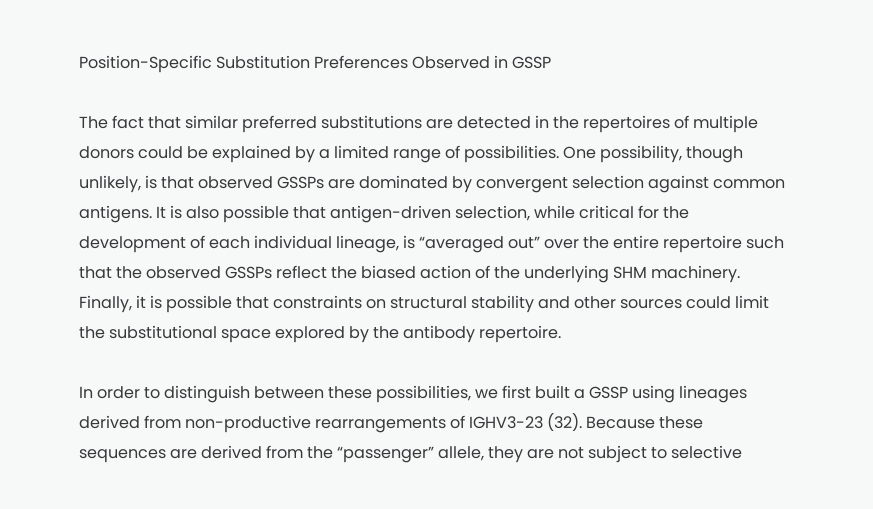Position-Specific Substitution Preferences Observed in GSSP

The fact that similar preferred substitutions are detected in the repertoires of multiple donors could be explained by a limited range of possibilities. One possibility, though unlikely, is that observed GSSPs are dominated by convergent selection against common antigens. It is also possible that antigen-driven selection, while critical for the development of each individual lineage, is “averaged out” over the entire repertoire such that the observed GSSPs reflect the biased action of the underlying SHM machinery. Finally, it is possible that constraints on structural stability and other sources could limit the substitutional space explored by the antibody repertoire.

In order to distinguish between these possibilities, we first built a GSSP using lineages derived from non-productive rearrangements of IGHV3-23 (32). Because these sequences are derived from the “passenger” allele, they are not subject to selective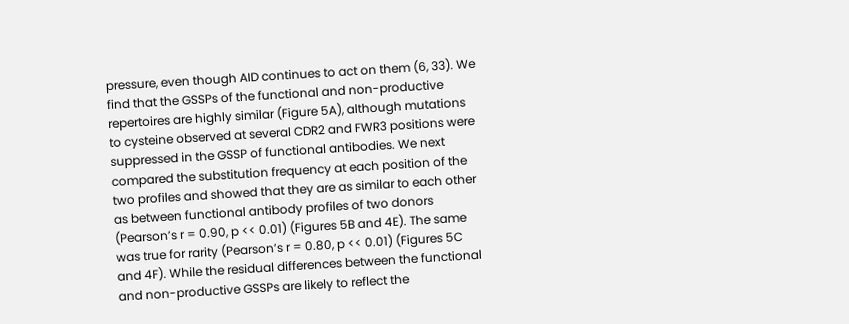pressure, even though AID continues to act on them (6, 33). We find that the GSSPs of the functional and non-productive repertoires are highly similar (Figure 5A), although mutations to cysteine observed at several CDR2 and FWR3 positions were suppressed in the GSSP of functional antibodies. We next compared the substitution frequency at each position of the two profiles and showed that they are as similar to each other as between functional antibody profiles of two donors (Pearson’s r = 0.90, p << 0.01) (Figures 5B and 4E). The same was true for rarity (Pearson’s r = 0.80, p << 0.01) (Figures 5C and 4F). While the residual differences between the functional and non-productive GSSPs are likely to reflect the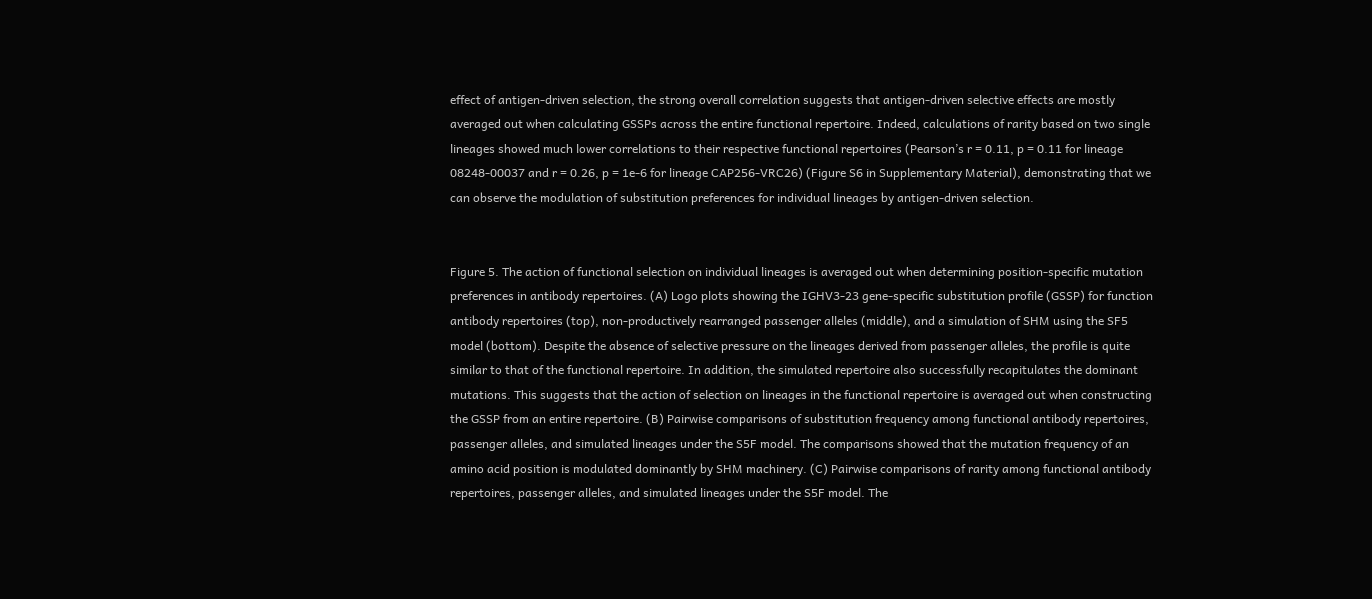effect of antigen-driven selection, the strong overall correlation suggests that antigen-driven selective effects are mostly averaged out when calculating GSSPs across the entire functional repertoire. Indeed, calculations of rarity based on two single lineages showed much lower correlations to their respective functional repertoires (Pearson’s r = 0.11, p = 0.11 for lineage 08248-00037 and r = 0.26, p = 1e-6 for lineage CAP256-VRC26) (Figure S6 in Supplementary Material), demonstrating that we can observe the modulation of substitution preferences for individual lineages by antigen-driven selection.


Figure 5. The action of functional selection on individual lineages is averaged out when determining position-specific mutation preferences in antibody repertoires. (A) Logo plots showing the IGHV3-23 gene-specific substitution profile (GSSP) for function antibody repertoires (top), non-productively rearranged passenger alleles (middle), and a simulation of SHM using the SF5 model (bottom). Despite the absence of selective pressure on the lineages derived from passenger alleles, the profile is quite similar to that of the functional repertoire. In addition, the simulated repertoire also successfully recapitulates the dominant mutations. This suggests that the action of selection on lineages in the functional repertoire is averaged out when constructing the GSSP from an entire repertoire. (B) Pairwise comparisons of substitution frequency among functional antibody repertoires, passenger alleles, and simulated lineages under the S5F model. The comparisons showed that the mutation frequency of an amino acid position is modulated dominantly by SHM machinery. (C) Pairwise comparisons of rarity among functional antibody repertoires, passenger alleles, and simulated lineages under the S5F model. The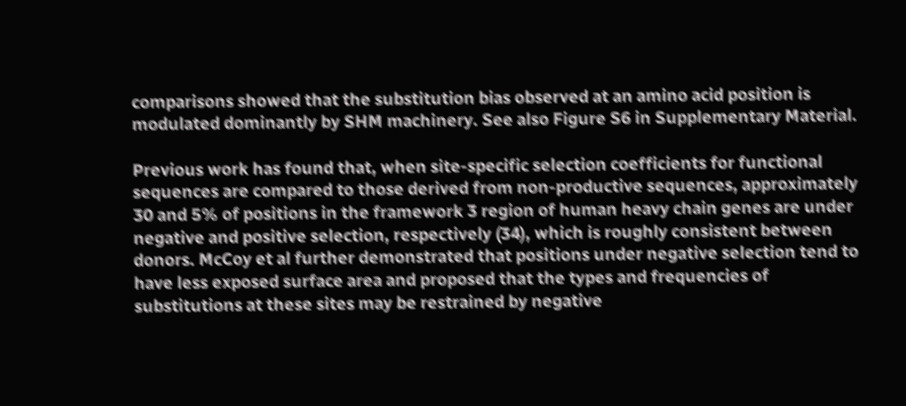comparisons showed that the substitution bias observed at an amino acid position is modulated dominantly by SHM machinery. See also Figure S6 in Supplementary Material.

Previous work has found that, when site-specific selection coefficients for functional sequences are compared to those derived from non-productive sequences, approximately 30 and 5% of positions in the framework 3 region of human heavy chain genes are under negative and positive selection, respectively (34), which is roughly consistent between donors. McCoy et al further demonstrated that positions under negative selection tend to have less exposed surface area and proposed that the types and frequencies of substitutions at these sites may be restrained by negative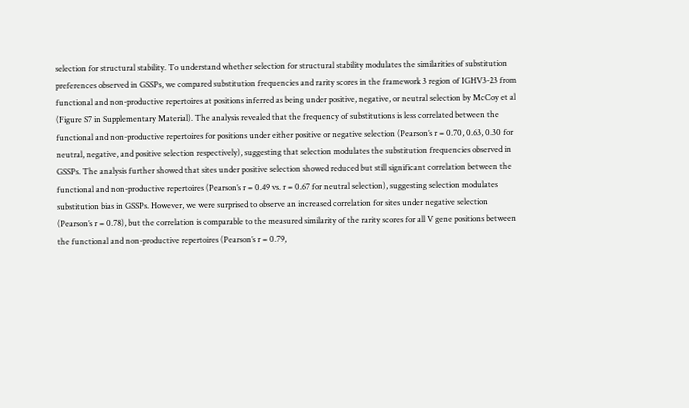selection for structural stability. To understand whether selection for structural stability modulates the similarities of substitution preferences observed in GSSPs, we compared substitution frequencies and rarity scores in the framework 3 region of IGHV3-23 from functional and non-productive repertoires at positions inferred as being under positive, negative, or neutral selection by McCoy et al (Figure S7 in Supplementary Material). The analysis revealed that the frequency of substitutions is less correlated between the functional and non-productive repertoires for positions under either positive or negative selection (Pearson’s r = 0.70, 0.63, 0.30 for neutral, negative, and positive selection respectively), suggesting that selection modulates the substitution frequencies observed in GSSPs. The analysis further showed that sites under positive selection showed reduced but still significant correlation between the functional and non-productive repertoires (Pearson’s r = 0.49 vs. r = 0.67 for neutral selection), suggesting selection modulates substitution bias in GSSPs. However, we were surprised to observe an increased correlation for sites under negative selection (Pearson’s r = 0.78), but the correlation is comparable to the measured similarity of the rarity scores for all V gene positions between the functional and non-productive repertoires (Pearson’s r = 0.79,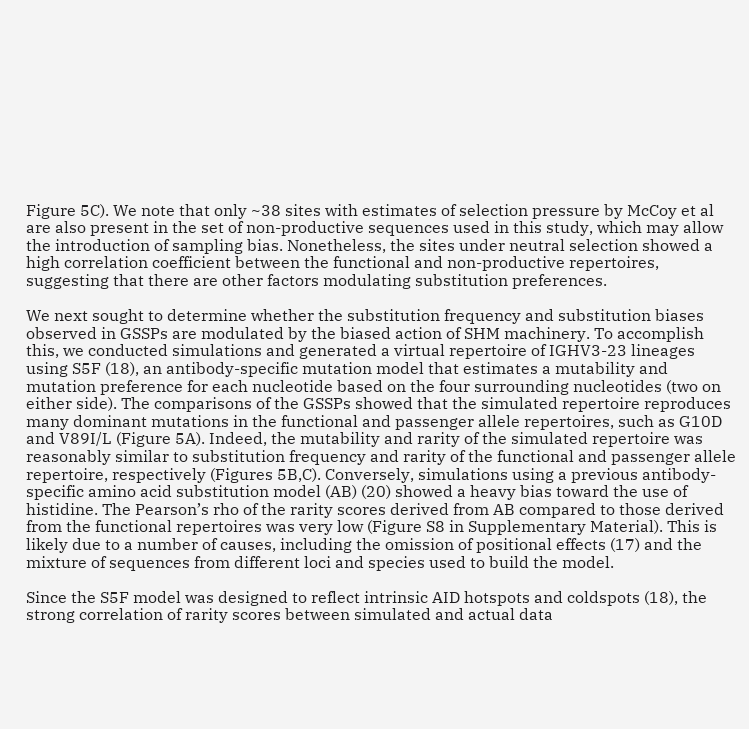Figure 5C). We note that only ~38 sites with estimates of selection pressure by McCoy et al are also present in the set of non-productive sequences used in this study, which may allow the introduction of sampling bias. Nonetheless, the sites under neutral selection showed a high correlation coefficient between the functional and non-productive repertoires, suggesting that there are other factors modulating substitution preferences.

We next sought to determine whether the substitution frequency and substitution biases observed in GSSPs are modulated by the biased action of SHM machinery. To accomplish this, we conducted simulations and generated a virtual repertoire of IGHV3-23 lineages using S5F (18), an antibody-specific mutation model that estimates a mutability and mutation preference for each nucleotide based on the four surrounding nucleotides (two on either side). The comparisons of the GSSPs showed that the simulated repertoire reproduces many dominant mutations in the functional and passenger allele repertoires, such as G10D and V89I/L (Figure 5A). Indeed, the mutability and rarity of the simulated repertoire was reasonably similar to substitution frequency and rarity of the functional and passenger allele repertoire, respectively (Figures 5B,C). Conversely, simulations using a previous antibody-specific amino acid substitution model (AB) (20) showed a heavy bias toward the use of histidine. The Pearson’s rho of the rarity scores derived from AB compared to those derived from the functional repertoires was very low (Figure S8 in Supplementary Material). This is likely due to a number of causes, including the omission of positional effects (17) and the mixture of sequences from different loci and species used to build the model.

Since the S5F model was designed to reflect intrinsic AID hotspots and coldspots (18), the strong correlation of rarity scores between simulated and actual data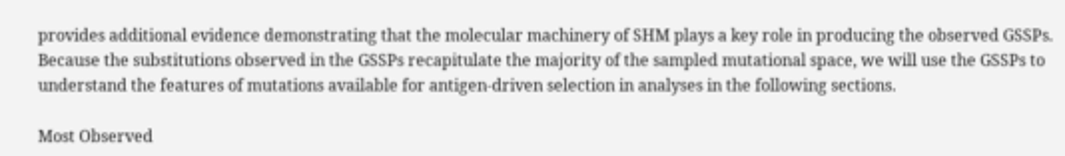provides additional evidence demonstrating that the molecular machinery of SHM plays a key role in producing the observed GSSPs. Because the substitutions observed in the GSSPs recapitulate the majority of the sampled mutational space, we will use the GSSPs to understand the features of mutations available for antigen-driven selection in analyses in the following sections.

Most Observed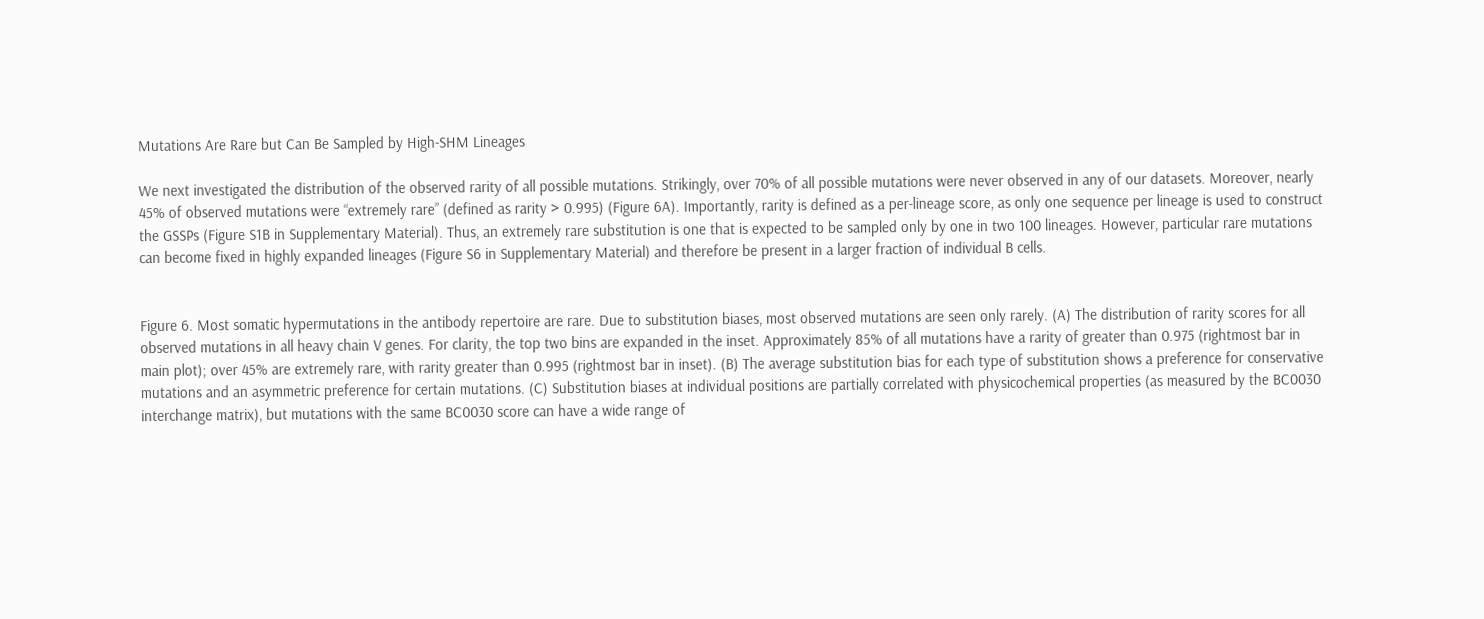Mutations Are Rare but Can Be Sampled by High-SHM Lineages

We next investigated the distribution of the observed rarity of all possible mutations. Strikingly, over 70% of all possible mutations were never observed in any of our datasets. Moreover, nearly 45% of observed mutations were “extremely rare” (defined as rarity > 0.995) (Figure 6A). Importantly, rarity is defined as a per-lineage score, as only one sequence per lineage is used to construct the GSSPs (Figure S1B in Supplementary Material). Thus, an extremely rare substitution is one that is expected to be sampled only by one in two 100 lineages. However, particular rare mutations can become fixed in highly expanded lineages (Figure S6 in Supplementary Material) and therefore be present in a larger fraction of individual B cells.


Figure 6. Most somatic hypermutations in the antibody repertoire are rare. Due to substitution biases, most observed mutations are seen only rarely. (A) The distribution of rarity scores for all observed mutations in all heavy chain V genes. For clarity, the top two bins are expanded in the inset. Approximately 85% of all mutations have a rarity of greater than 0.975 (rightmost bar in main plot); over 45% are extremely rare, with rarity greater than 0.995 (rightmost bar in inset). (B) The average substitution bias for each type of substitution shows a preference for conservative mutations and an asymmetric preference for certain mutations. (C) Substitution biases at individual positions are partially correlated with physicochemical properties (as measured by the BC0030 interchange matrix), but mutations with the same BC0030 score can have a wide range of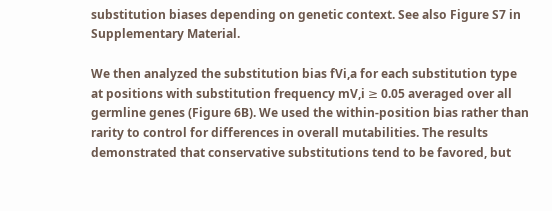substitution biases depending on genetic context. See also Figure S7 in Supplementary Material.

We then analyzed the substitution bias fVi,a for each substitution type at positions with substitution frequency mV,i ≥ 0.05 averaged over all germline genes (Figure 6B). We used the within-position bias rather than rarity to control for differences in overall mutabilities. The results demonstrated that conservative substitutions tend to be favored, but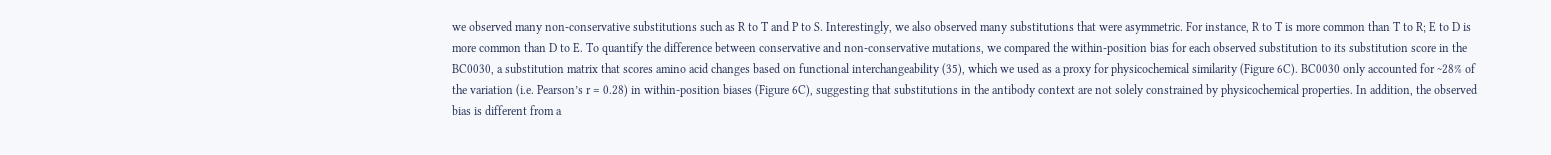we observed many non-conservative substitutions such as R to T and P to S. Interestingly, we also observed many substitutions that were asymmetric. For instance, R to T is more common than T to R; E to D is more common than D to E. To quantify the difference between conservative and non-conservative mutations, we compared the within-position bias for each observed substitution to its substitution score in the BC0030, a substitution matrix that scores amino acid changes based on functional interchangeability (35), which we used as a proxy for physicochemical similarity (Figure 6C). BC0030 only accounted for ~28% of the variation (i.e. Pearson’s r = 0.28) in within-position biases (Figure 6C), suggesting that substitutions in the antibody context are not solely constrained by physicochemical properties. In addition, the observed bias is different from a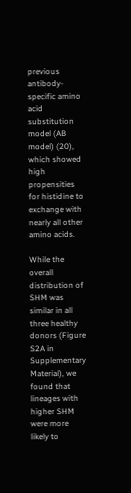previous antibody-specific amino acid substitution model (AB model) (20), which showed high propensities for histidine to exchange with nearly all other amino acids.

While the overall distribution of SHM was similar in all three healthy donors (Figure S2A in Supplementary Material), we found that lineages with higher SHM were more likely to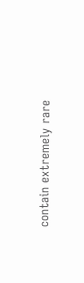contain extremely rare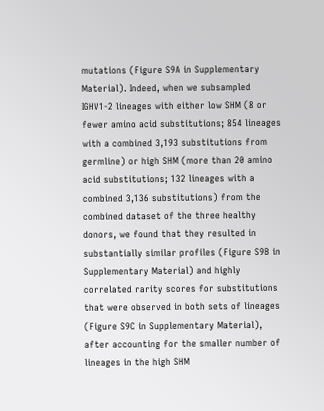mutations (Figure S9A in Supplementary Material). Indeed, when we subsampled IGHV1-2 lineages with either low SHM (8 or fewer amino acid substitutions; 854 lineages with a combined 3,193 substitutions from germline) or high SHM (more than 20 amino acid substitutions; 132 lineages with a combined 3,136 substitutions) from the combined dataset of the three healthy donors, we found that they resulted in substantially similar profiles (Figure S9B in Supplementary Material) and highly correlated rarity scores for substitutions that were observed in both sets of lineages (Figure S9C in Supplementary Material), after accounting for the smaller number of lineages in the high SHM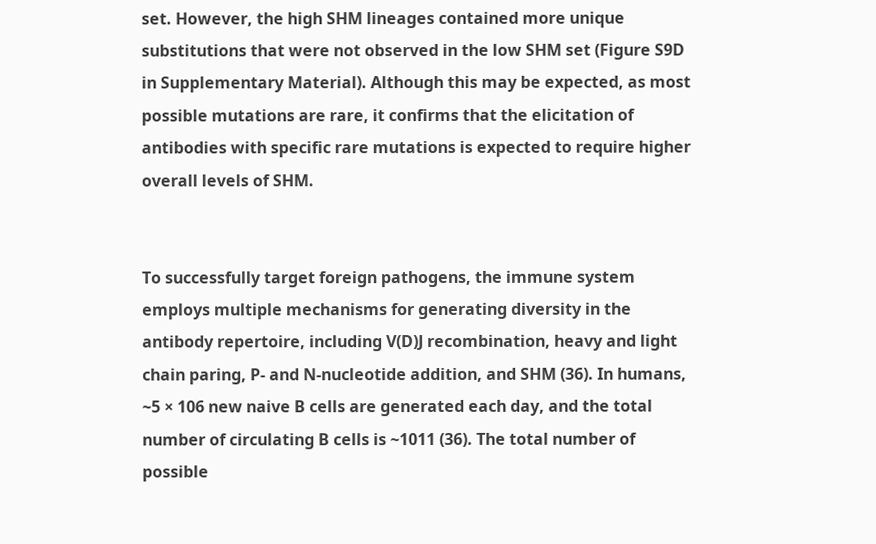set. However, the high SHM lineages contained more unique substitutions that were not observed in the low SHM set (Figure S9D in Supplementary Material). Although this may be expected, as most possible mutations are rare, it confirms that the elicitation of antibodies with specific rare mutations is expected to require higher overall levels of SHM.


To successfully target foreign pathogens, the immune system employs multiple mechanisms for generating diversity in the antibody repertoire, including V(D)J recombination, heavy and light chain paring, P- and N-nucleotide addition, and SHM (36). In humans, ~5 × 106 new naive B cells are generated each day, and the total number of circulating B cells is ~1011 (36). The total number of possible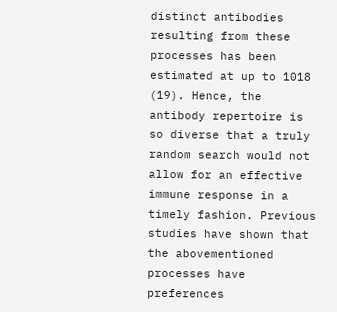distinct antibodies resulting from these processes has been estimated at up to 1018 (19). Hence, the antibody repertoire is so diverse that a truly random search would not allow for an effective immune response in a timely fashion. Previous studies have shown that the abovementioned processes have preferences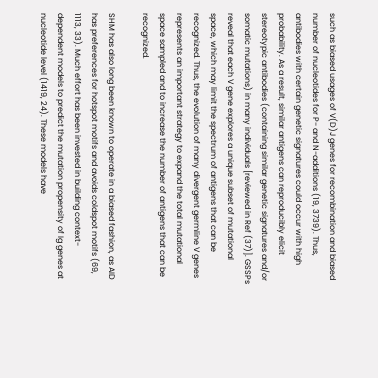such as biased usages of V(D)J genes for recombination and biased number of nucleotides for P- and N-additions (19, 3739). Thus, antibodies with certain genetic signatures could occur with high probability. As a result, similar antigens can reproducibly elicit stereotypic antibodies (containing similar genetic signatures and/or somatic mutations) in many individuals [reviewed in Ref (37)]. GSSPs reveal that each V gene explores a unique subset of mutational space, which may limit the spectrum of antigens that can be recognized. Thus, the evolution of many divergent germline V genes represents an important strategy to expand the total mutational space sampled and to increase the number of antigens that can be recognized.

SHM has also long been known to operate in a biased fashion, as AID has preferences for hotspot motifs and avoids coldspot motifs (69, 1113, 33). Much effort has been invested in building context-dependent models to predict the mutation propensity of Ig genes at nucleotide level (1419, 24). These models have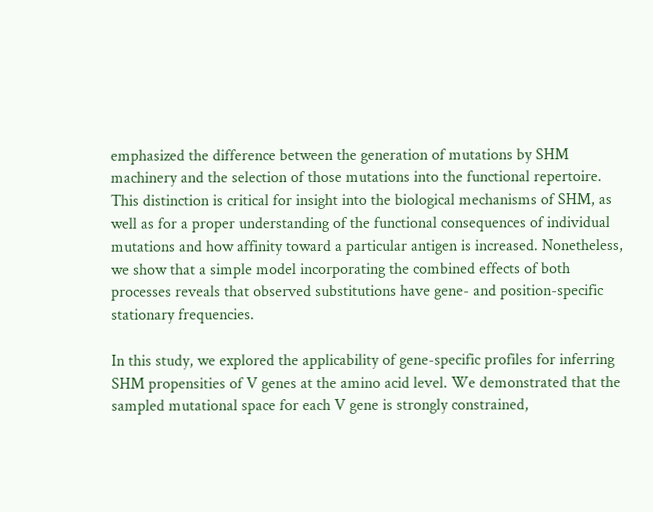emphasized the difference between the generation of mutations by SHM machinery and the selection of those mutations into the functional repertoire. This distinction is critical for insight into the biological mechanisms of SHM, as well as for a proper understanding of the functional consequences of individual mutations and how affinity toward a particular antigen is increased. Nonetheless, we show that a simple model incorporating the combined effects of both processes reveals that observed substitutions have gene- and position-specific stationary frequencies.

In this study, we explored the applicability of gene-specific profiles for inferring SHM propensities of V genes at the amino acid level. We demonstrated that the sampled mutational space for each V gene is strongly constrained,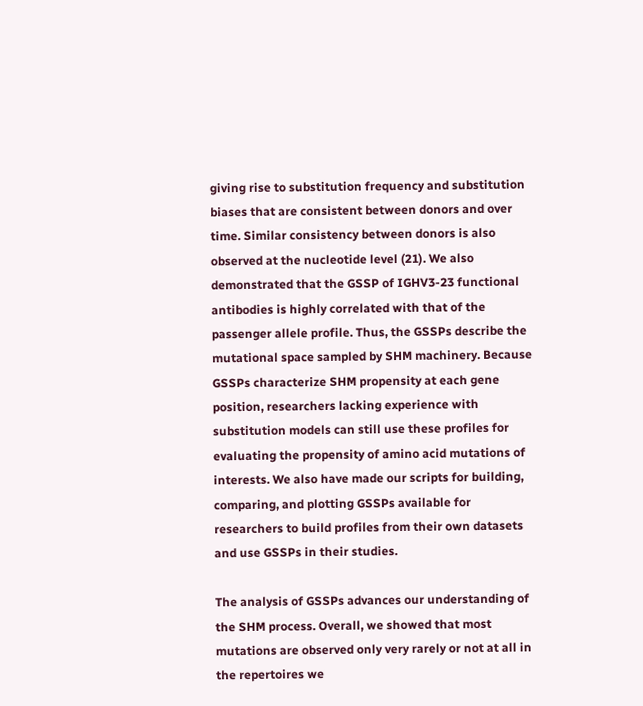giving rise to substitution frequency and substitution biases that are consistent between donors and over time. Similar consistency between donors is also observed at the nucleotide level (21). We also demonstrated that the GSSP of IGHV3-23 functional antibodies is highly correlated with that of the passenger allele profile. Thus, the GSSPs describe the mutational space sampled by SHM machinery. Because GSSPs characterize SHM propensity at each gene position, researchers lacking experience with substitution models can still use these profiles for evaluating the propensity of amino acid mutations of interests. We also have made our scripts for building, comparing, and plotting GSSPs available for researchers to build profiles from their own datasets and use GSSPs in their studies.

The analysis of GSSPs advances our understanding of the SHM process. Overall, we showed that most mutations are observed only very rarely or not at all in the repertoires we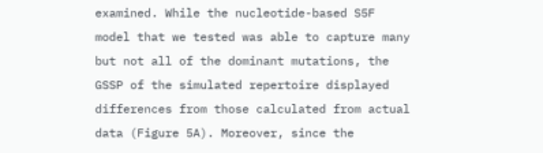examined. While the nucleotide-based S5F model that we tested was able to capture many but not all of the dominant mutations, the GSSP of the simulated repertoire displayed differences from those calculated from actual data (Figure 5A). Moreover, since the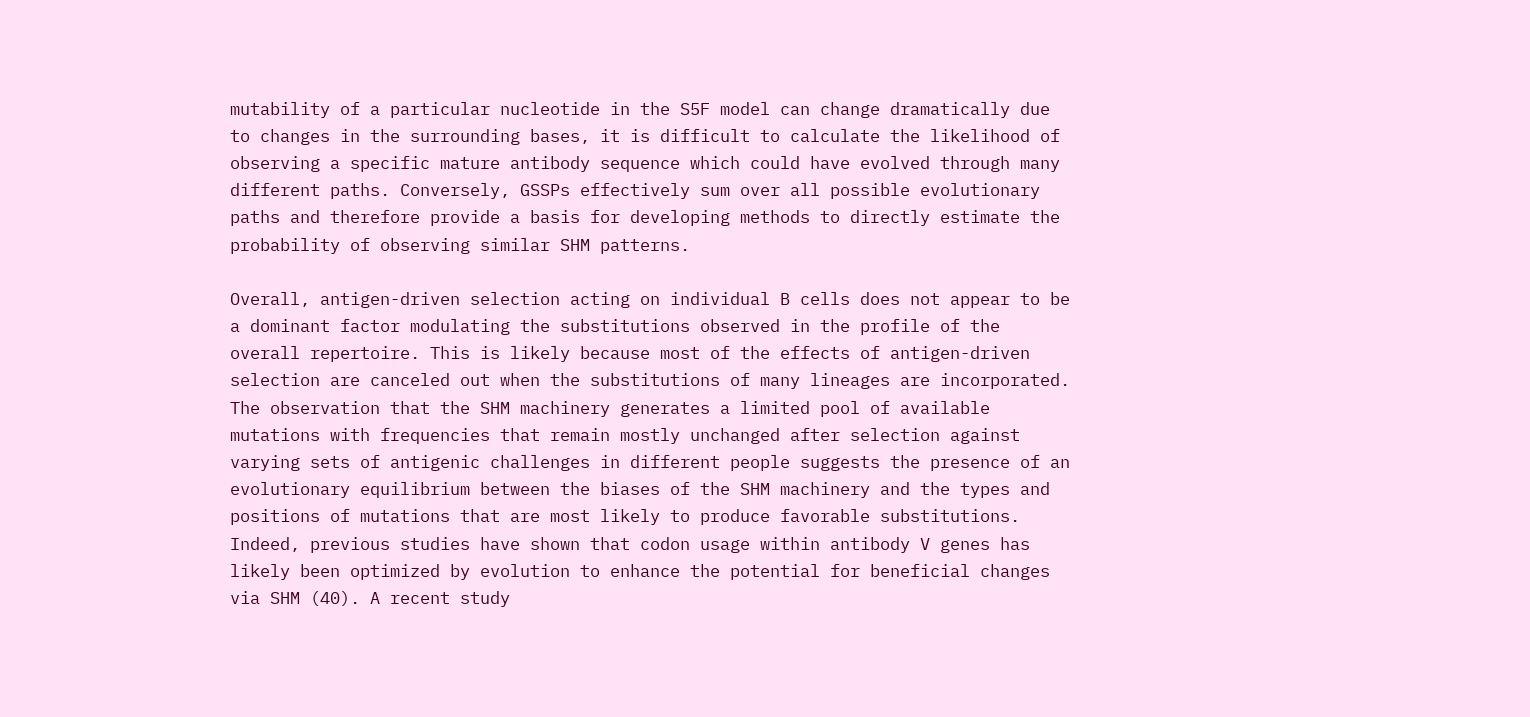mutability of a particular nucleotide in the S5F model can change dramatically due to changes in the surrounding bases, it is difficult to calculate the likelihood of observing a specific mature antibody sequence which could have evolved through many different paths. Conversely, GSSPs effectively sum over all possible evolutionary paths and therefore provide a basis for developing methods to directly estimate the probability of observing similar SHM patterns.

Overall, antigen-driven selection acting on individual B cells does not appear to be a dominant factor modulating the substitutions observed in the profile of the overall repertoire. This is likely because most of the effects of antigen-driven selection are canceled out when the substitutions of many lineages are incorporated. The observation that the SHM machinery generates a limited pool of available mutations with frequencies that remain mostly unchanged after selection against varying sets of antigenic challenges in different people suggests the presence of an evolutionary equilibrium between the biases of the SHM machinery and the types and positions of mutations that are most likely to produce favorable substitutions. Indeed, previous studies have shown that codon usage within antibody V genes has likely been optimized by evolution to enhance the potential for beneficial changes via SHM (40). A recent study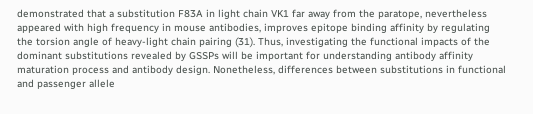demonstrated that a substitution F83A in light chain VK1 far away from the paratope, nevertheless appeared with high frequency in mouse antibodies, improves epitope binding affinity by regulating the torsion angle of heavy-light chain pairing (31). Thus, investigating the functional impacts of the dominant substitutions revealed by GSSPs will be important for understanding antibody affinity maturation process and antibody design. Nonetheless, differences between substitutions in functional and passenger allele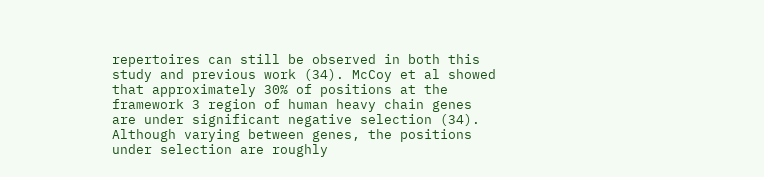repertoires can still be observed in both this study and previous work (34). McCoy et al showed that approximately 30% of positions at the framework 3 region of human heavy chain genes are under significant negative selection (34). Although varying between genes, the positions under selection are roughly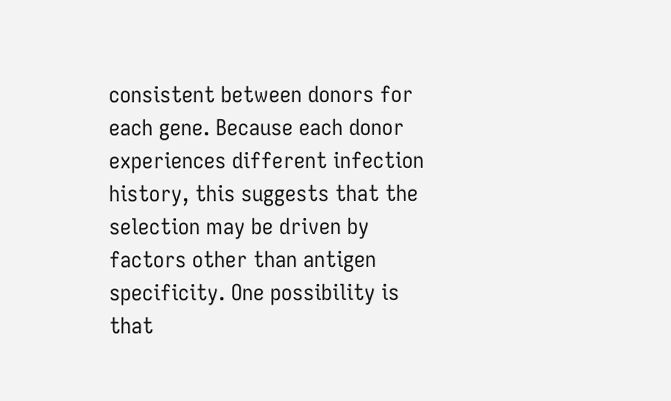consistent between donors for each gene. Because each donor experiences different infection history, this suggests that the selection may be driven by factors other than antigen specificity. One possibility is that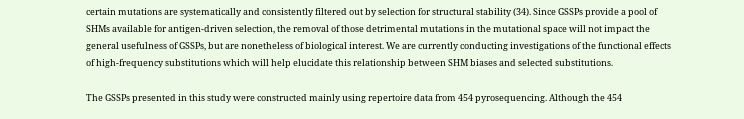certain mutations are systematically and consistently filtered out by selection for structural stability (34). Since GSSPs provide a pool of SHMs available for antigen-driven selection, the removal of those detrimental mutations in the mutational space will not impact the general usefulness of GSSPs, but are nonetheless of biological interest. We are currently conducting investigations of the functional effects of high-frequency substitutions which will help elucidate this relationship between SHM biases and selected substitutions.

The GSSPs presented in this study were constructed mainly using repertoire data from 454 pyrosequencing. Although the 454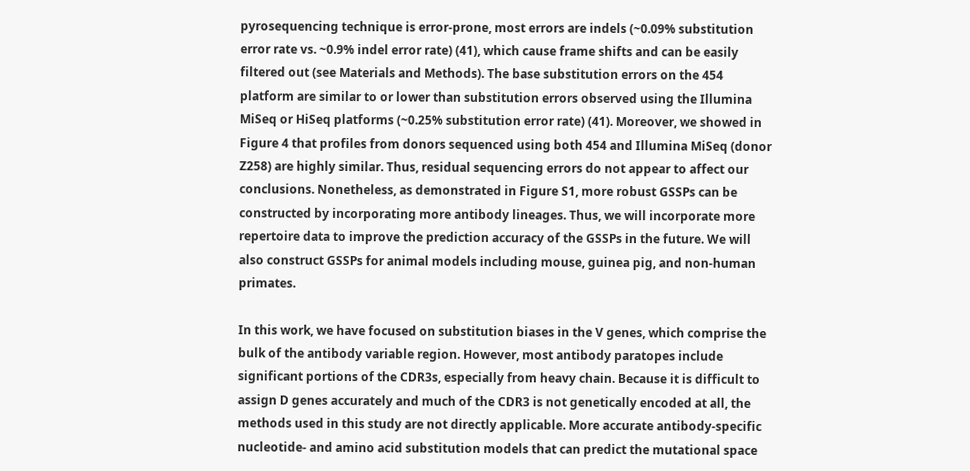pyrosequencing technique is error-prone, most errors are indels (~0.09% substitution error rate vs. ~0.9% indel error rate) (41), which cause frame shifts and can be easily filtered out (see Materials and Methods). The base substitution errors on the 454 platform are similar to or lower than substitution errors observed using the Illumina MiSeq or HiSeq platforms (~0.25% substitution error rate) (41). Moreover, we showed in Figure 4 that profiles from donors sequenced using both 454 and Illumina MiSeq (donor Z258) are highly similar. Thus, residual sequencing errors do not appear to affect our conclusions. Nonetheless, as demonstrated in Figure S1, more robust GSSPs can be constructed by incorporating more antibody lineages. Thus, we will incorporate more repertoire data to improve the prediction accuracy of the GSSPs in the future. We will also construct GSSPs for animal models including mouse, guinea pig, and non-human primates.

In this work, we have focused on substitution biases in the V genes, which comprise the bulk of the antibody variable region. However, most antibody paratopes include significant portions of the CDR3s, especially from heavy chain. Because it is difficult to assign D genes accurately and much of the CDR3 is not genetically encoded at all, the methods used in this study are not directly applicable. More accurate antibody-specific nucleotide- and amino acid substitution models that can predict the mutational space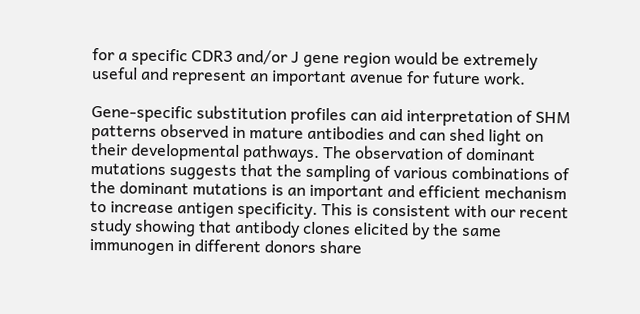for a specific CDR3 and/or J gene region would be extremely useful and represent an important avenue for future work.

Gene-specific substitution profiles can aid interpretation of SHM patterns observed in mature antibodies and can shed light on their developmental pathways. The observation of dominant mutations suggests that the sampling of various combinations of the dominant mutations is an important and efficient mechanism to increase antigen specificity. This is consistent with our recent study showing that antibody clones elicited by the same immunogen in different donors share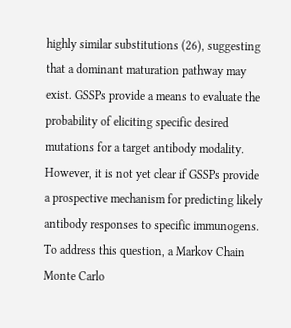highly similar substitutions (26), suggesting that a dominant maturation pathway may exist. GSSPs provide a means to evaluate the probability of eliciting specific desired mutations for a target antibody modality. However, it is not yet clear if GSSPs provide a prospective mechanism for predicting likely antibody responses to specific immunogens. To address this question, a Markov Chain Monte Carlo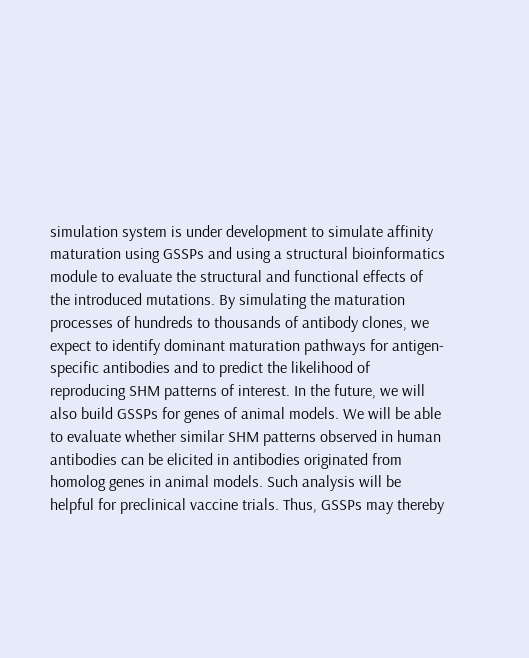simulation system is under development to simulate affinity maturation using GSSPs and using a structural bioinformatics module to evaluate the structural and functional effects of the introduced mutations. By simulating the maturation processes of hundreds to thousands of antibody clones, we expect to identify dominant maturation pathways for antigen-specific antibodies and to predict the likelihood of reproducing SHM patterns of interest. In the future, we will also build GSSPs for genes of animal models. We will be able to evaluate whether similar SHM patterns observed in human antibodies can be elicited in antibodies originated from homolog genes in animal models. Such analysis will be helpful for preclinical vaccine trials. Thus, GSSPs may thereby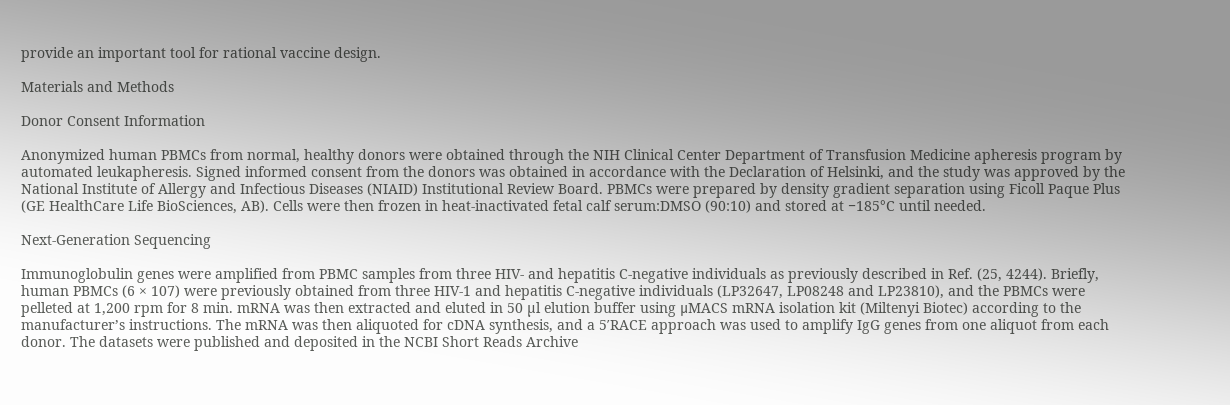provide an important tool for rational vaccine design.

Materials and Methods

Donor Consent Information

Anonymized human PBMCs from normal, healthy donors were obtained through the NIH Clinical Center Department of Transfusion Medicine apheresis program by automated leukapheresis. Signed informed consent from the donors was obtained in accordance with the Declaration of Helsinki, and the study was approved by the National Institute of Allergy and Infectious Diseases (NIAID) Institutional Review Board. PBMCs were prepared by density gradient separation using Ficoll Paque Plus (GE HealthCare Life BioSciences, AB). Cells were then frozen in heat-inactivated fetal calf serum:DMSO (90:10) and stored at −185°C until needed.

Next-Generation Sequencing

Immunoglobulin genes were amplified from PBMC samples from three HIV- and hepatitis C-negative individuals as previously described in Ref. (25, 4244). Briefly, human PBMCs (6 × 107) were previously obtained from three HIV-1 and hepatitis C-negative individuals (LP32647, LP08248 and LP23810), and the PBMCs were pelleted at 1,200 rpm for 8 min. mRNA was then extracted and eluted in 50 µl elution buffer using μMACS mRNA isolation kit (Miltenyi Biotec) according to the manufacturer’s instructions. The mRNA was then aliquoted for cDNA synthesis, and a 5′RACE approach was used to amplify IgG genes from one aliquot from each donor. The datasets were published and deposited in the NCBI Short Reads Archive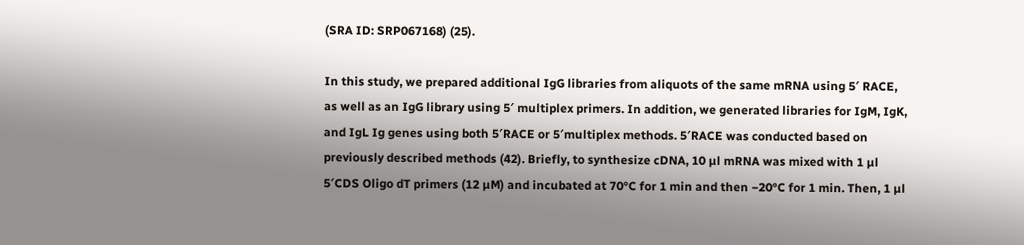(SRA ID: SRP067168) (25).

In this study, we prepared additional IgG libraries from aliquots of the same mRNA using 5′ RACE, as well as an IgG library using 5′ multiplex primers. In addition, we generated libraries for IgM, IgK, and IgL Ig genes using both 5′RACE or 5′multiplex methods. 5′RACE was conducted based on previously described methods (42). Briefly, to synthesize cDNA, 10 µl mRNA was mixed with 1 µl 5′CDS Oligo dT primers (12 µM) and incubated at 70°C for 1 min and then −20°C for 1 min. Then, 1 µl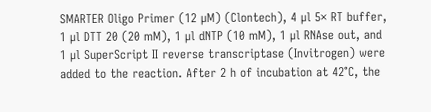SMARTER Oligo Primer (12 µM) (Clontech), 4 µl 5× RT buffer, 1 µl DTT 20 (20 mM), 1 µl dNTP (10 mM), 1 µl RNAse out, and 1 µl SuperScript II reverse transcriptase (Invitrogen) were added to the reaction. After 2 h of incubation at 42°C, the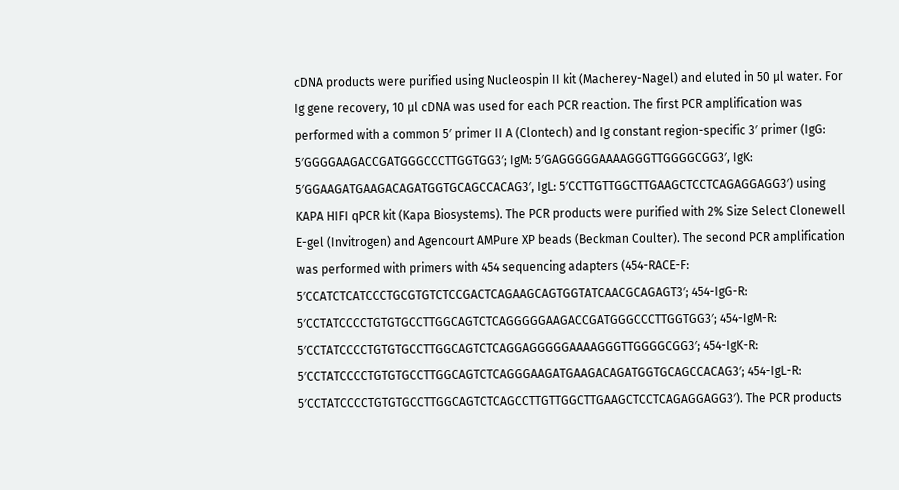cDNA products were purified using Nucleospin II kit (Macherey-Nagel) and eluted in 50 µl water. For Ig gene recovery, 10 µl cDNA was used for each PCR reaction. The first PCR amplification was performed with a common 5′ primer II A (Clontech) and Ig constant region-specific 3′ primer (IgG: 5′GGGGAAGACCGATGGGCCCTTGGTGG3′; IgM: 5′GAGGGGGAAAAGGGTTGGGGCGG3′, IgK: 5′GGAAGATGAAGACAGATGGTGCAGCCACAG3′, IgL: 5′CCTTGTTGGCTTGAAGCTCCTCAGAGGAGG3′) using KAPA HIFI qPCR kit (Kapa Biosystems). The PCR products were purified with 2% Size Select Clonewell E-gel (Invitrogen) and Agencourt AMPure XP beads (Beckman Coulter). The second PCR amplification was performed with primers with 454 sequencing adapters (454-RACE-F: 5′CCATCTCATCCCTGCGTGTCTCCGACTCAGAAGCAGTGGTATCAACGCAGAGT3′; 454-IgG-R: 5′CCTATCCCCTGTGTGCCTTGGCAGTCTCAGGGGGAAGACCGATGGGCCCTTGGTGG3′; 454-IgM-R: 5′CCTATCCCCTGTGTGCCTTGGCAGTCTCAGGAGGGGGAAAAGGGTTGGGGCGG3′; 454-IgK-R: 5′CCTATCCCCTGTGTGCCTTGGCAGTCTCAGGGAAGATGAAGACAGATGGTGCAGCCACAG3′; 454-IgL-R: 5′CCTATCCCCTGTGTGCCTTGGCAGTCTCAGCCTTGTTGGCTTGAAGCTCCTCAGAGGAGG3′). The PCR products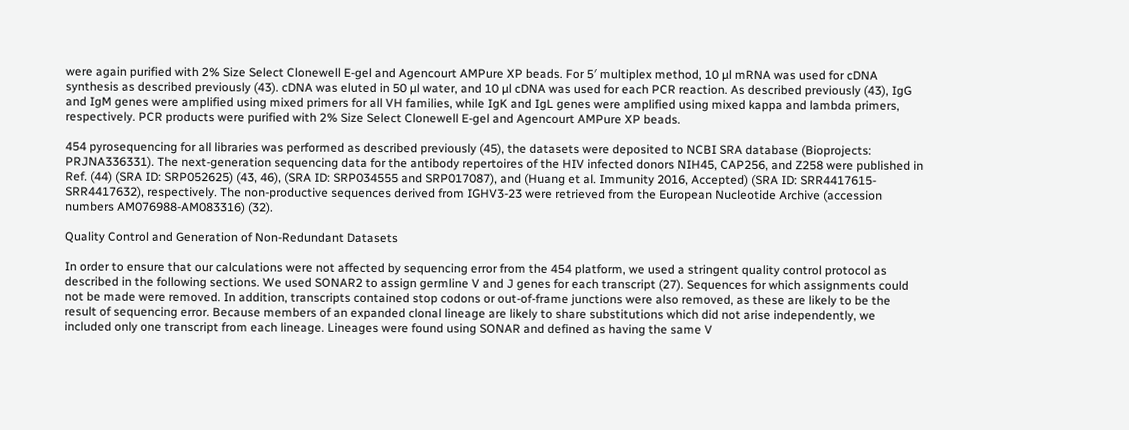were again purified with 2% Size Select Clonewell E-gel and Agencourt AMPure XP beads. For 5′ multiplex method, 10 µl mRNA was used for cDNA synthesis as described previously (43). cDNA was eluted in 50 µl water, and 10 µl cDNA was used for each PCR reaction. As described previously (43), IgG and IgM genes were amplified using mixed primers for all VH families, while IgK and IgL genes were amplified using mixed kappa and lambda primers, respectively. PCR products were purified with 2% Size Select Clonewell E-gel and Agencourt AMPure XP beads.

454 pyrosequencing for all libraries was performed as described previously (45), the datasets were deposited to NCBI SRA database (Bioprojects: PRJNA336331). The next-generation sequencing data for the antibody repertoires of the HIV infected donors NIH45, CAP256, and Z258 were published in Ref. (44) (SRA ID: SRP052625) (43, 46), (SRA ID: SRP034555 and SRP017087), and (Huang et al. Immunity 2016, Accepted) (SRA ID: SRR4417615-SRR4417632), respectively. The non-productive sequences derived from IGHV3-23 were retrieved from the European Nucleotide Archive (accession numbers AM076988-AM083316) (32).

Quality Control and Generation of Non-Redundant Datasets

In order to ensure that our calculations were not affected by sequencing error from the 454 platform, we used a stringent quality control protocol as described in the following sections. We used SONAR2 to assign germline V and J genes for each transcript (27). Sequences for which assignments could not be made were removed. In addition, transcripts contained stop codons or out-of-frame junctions were also removed, as these are likely to be the result of sequencing error. Because members of an expanded clonal lineage are likely to share substitutions which did not arise independently, we included only one transcript from each lineage. Lineages were found using SONAR and defined as having the same V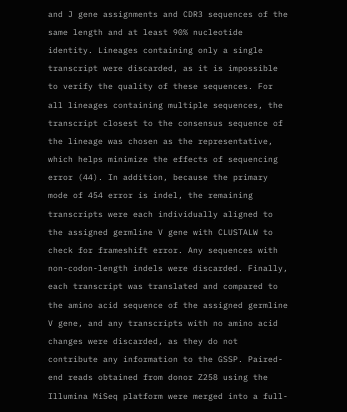and J gene assignments and CDR3 sequences of the same length and at least 90% nucleotide identity. Lineages containing only a single transcript were discarded, as it is impossible to verify the quality of these sequences. For all lineages containing multiple sequences, the transcript closest to the consensus sequence of the lineage was chosen as the representative, which helps minimize the effects of sequencing error (44). In addition, because the primary mode of 454 error is indel, the remaining transcripts were each individually aligned to the assigned germline V gene with CLUSTALW to check for frameshift error. Any sequences with non-codon-length indels were discarded. Finally, each transcript was translated and compared to the amino acid sequence of the assigned germline V gene, and any transcripts with no amino acid changes were discarded, as they do not contribute any information to the GSSP. Paired-end reads obtained from donor Z258 using the Illumina MiSeq platform were merged into a full-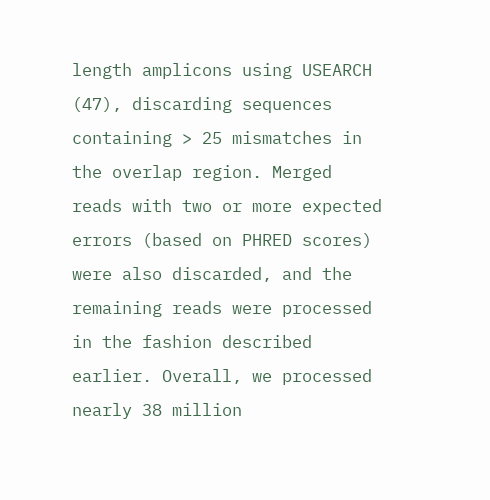length amplicons using USEARCH (47), discarding sequences containing > 25 mismatches in the overlap region. Merged reads with two or more expected errors (based on PHRED scores) were also discarded, and the remaining reads were processed in the fashion described earlier. Overall, we processed nearly 38 million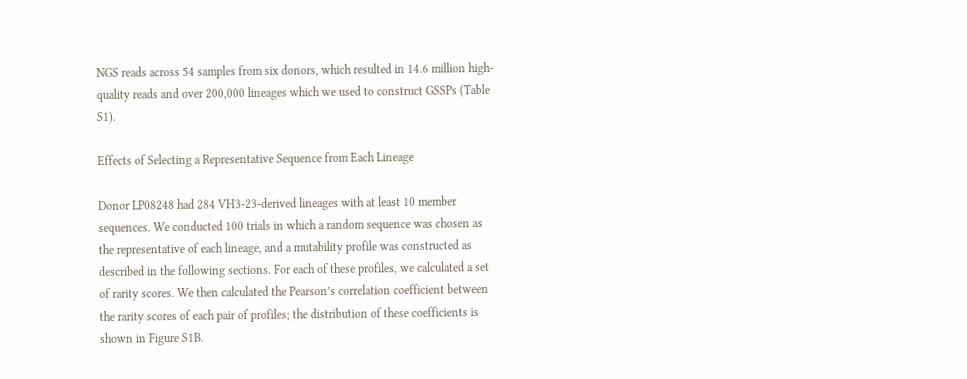NGS reads across 54 samples from six donors, which resulted in 14.6 million high-quality reads and over 200,000 lineages which we used to construct GSSPs (Table S1).

Effects of Selecting a Representative Sequence from Each Lineage

Donor LP08248 had 284 VH3-23-derived lineages with at least 10 member sequences. We conducted 100 trials in which a random sequence was chosen as the representative of each lineage, and a mutability profile was constructed as described in the following sections. For each of these profiles, we calculated a set of rarity scores. We then calculated the Pearson’s correlation coefficient between the rarity scores of each pair of profiles; the distribution of these coefficients is shown in Figure S1B.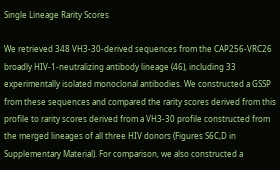Single Lineage Rarity Scores

We retrieved 348 VH3-30-derived sequences from the CAP256-VRC26 broadly HIV-1-neutralizing antibody lineage (46), including 33 experimentally isolated monoclonal antibodies. We constructed a GSSP from these sequences and compared the rarity scores derived from this profile to rarity scores derived from a VH3-30 profile constructed from the merged lineages of all three HIV donors (Figures S6C,D in Supplementary Material). For comparison, we also constructed a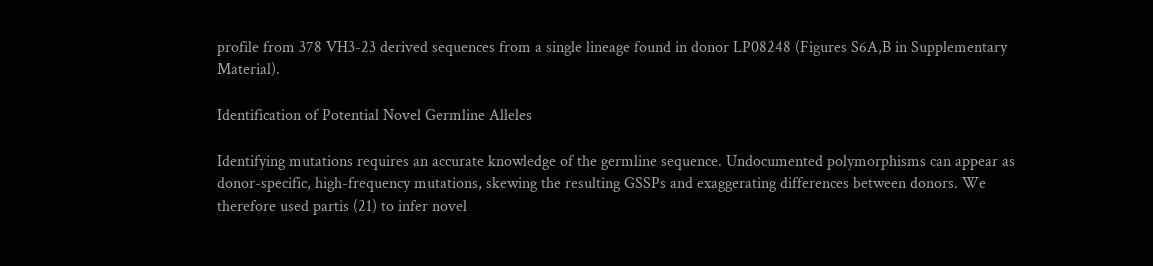profile from 378 VH3-23 derived sequences from a single lineage found in donor LP08248 (Figures S6A,B in Supplementary Material).

Identification of Potential Novel Germline Alleles

Identifying mutations requires an accurate knowledge of the germline sequence. Undocumented polymorphisms can appear as donor-specific, high-frequency mutations, skewing the resulting GSSPs and exaggerating differences between donors. We therefore used partis (21) to infer novel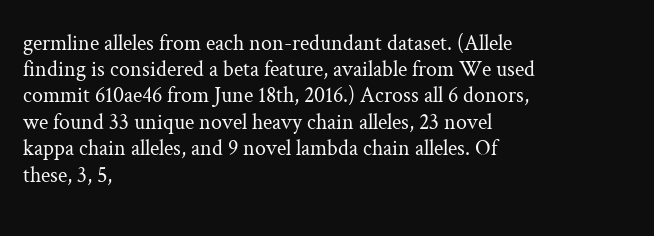germline alleles from each non-redundant dataset. (Allele finding is considered a beta feature, available from We used commit 610ae46 from June 18th, 2016.) Across all 6 donors, we found 33 unique novel heavy chain alleles, 23 novel kappa chain alleles, and 9 novel lambda chain alleles. Of these, 3, 5,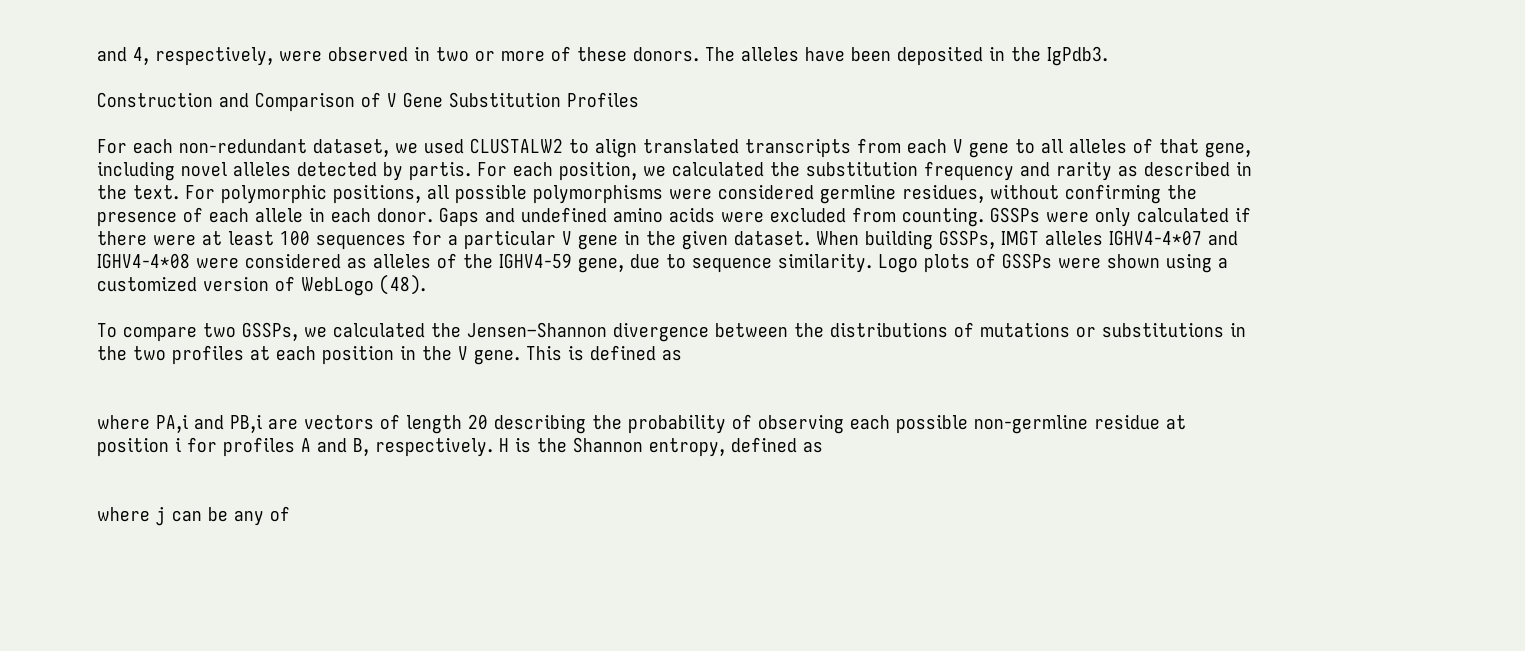and 4, respectively, were observed in two or more of these donors. The alleles have been deposited in the IgPdb3.

Construction and Comparison of V Gene Substitution Profiles

For each non-redundant dataset, we used CLUSTALW2 to align translated transcripts from each V gene to all alleles of that gene, including novel alleles detected by partis. For each position, we calculated the substitution frequency and rarity as described in the text. For polymorphic positions, all possible polymorphisms were considered germline residues, without confirming the presence of each allele in each donor. Gaps and undefined amino acids were excluded from counting. GSSPs were only calculated if there were at least 100 sequences for a particular V gene in the given dataset. When building GSSPs, IMGT alleles IGHV4-4*07 and IGHV4-4*08 were considered as alleles of the IGHV4-59 gene, due to sequence similarity. Logo plots of GSSPs were shown using a customized version of WebLogo (48).

To compare two GSSPs, we calculated the Jensen–Shannon divergence between the distributions of mutations or substitutions in the two profiles at each position in the V gene. This is defined as


where PA,i and PB,i are vectors of length 20 describing the probability of observing each possible non-germline residue at position i for profiles A and B, respectively. H is the Shannon entropy, defined as


where j can be any of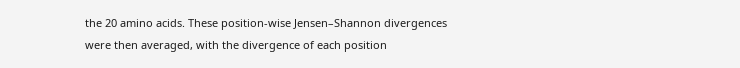the 20 amino acids. These position-wise Jensen–Shannon divergences were then averaged, with the divergence of each position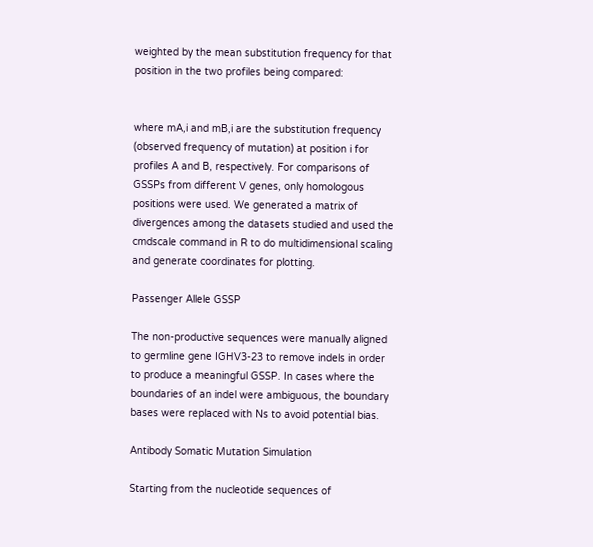weighted by the mean substitution frequency for that position in the two profiles being compared:


where mA,i and mB,i are the substitution frequency (observed frequency of mutation) at position i for profiles A and B, respectively. For comparisons of GSSPs from different V genes, only homologous positions were used. We generated a matrix of divergences among the datasets studied and used the cmdscale command in R to do multidimensional scaling and generate coordinates for plotting.

Passenger Allele GSSP

The non-productive sequences were manually aligned to germline gene IGHV3-23 to remove indels in order to produce a meaningful GSSP. In cases where the boundaries of an indel were ambiguous, the boundary bases were replaced with Ns to avoid potential bias.

Antibody Somatic Mutation Simulation

Starting from the nucleotide sequences of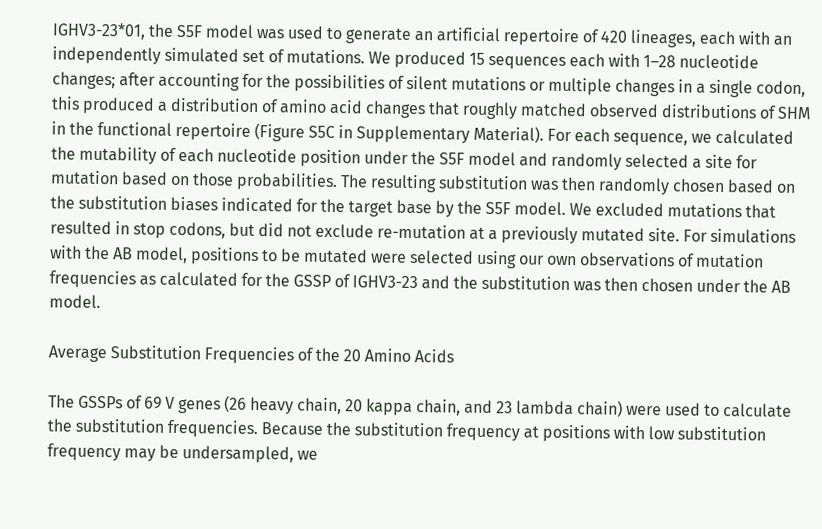IGHV3-23*01, the S5F model was used to generate an artificial repertoire of 420 lineages, each with an independently simulated set of mutations. We produced 15 sequences each with 1–28 nucleotide changes; after accounting for the possibilities of silent mutations or multiple changes in a single codon, this produced a distribution of amino acid changes that roughly matched observed distributions of SHM in the functional repertoire (Figure S5C in Supplementary Material). For each sequence, we calculated the mutability of each nucleotide position under the S5F model and randomly selected a site for mutation based on those probabilities. The resulting substitution was then randomly chosen based on the substitution biases indicated for the target base by the S5F model. We excluded mutations that resulted in stop codons, but did not exclude re-mutation at a previously mutated site. For simulations with the AB model, positions to be mutated were selected using our own observations of mutation frequencies as calculated for the GSSP of IGHV3-23 and the substitution was then chosen under the AB model.

Average Substitution Frequencies of the 20 Amino Acids

The GSSPs of 69 V genes (26 heavy chain, 20 kappa chain, and 23 lambda chain) were used to calculate the substitution frequencies. Because the substitution frequency at positions with low substitution frequency may be undersampled, we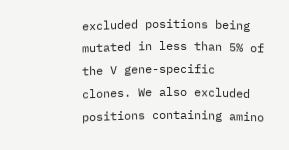excluded positions being mutated in less than 5% of the V gene-specific clones. We also excluded positions containing amino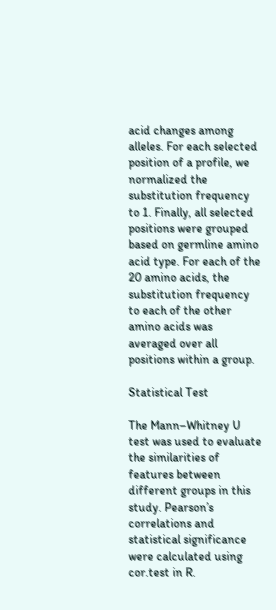acid changes among alleles. For each selected position of a profile, we normalized the substitution frequency to 1. Finally, all selected positions were grouped based on germline amino acid type. For each of the 20 amino acids, the substitution frequency to each of the other amino acids was averaged over all positions within a group.

Statistical Test

The Mann–Whitney U test was used to evaluate the similarities of features between different groups in this study. Pearson’s correlations and statistical significance were calculated using cor.test in R.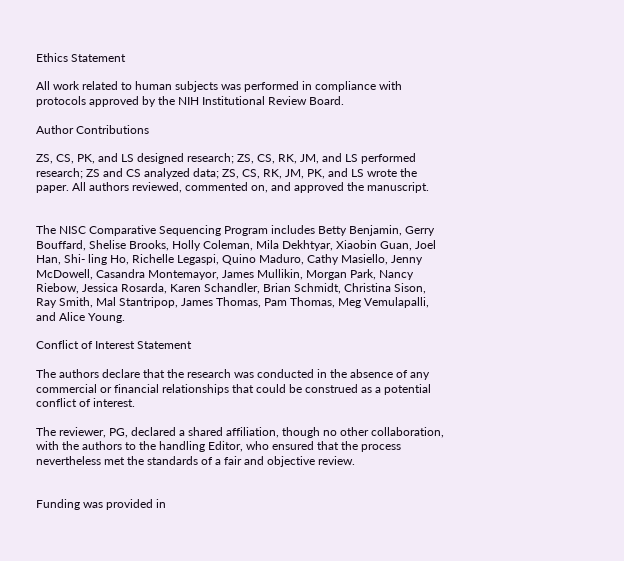Ethics Statement

All work related to human subjects was performed in compliance with protocols approved by the NIH Institutional Review Board.

Author Contributions

ZS, CS, PK, and LS designed research; ZS, CS, RK, JM, and LS performed research; ZS and CS analyzed data; ZS, CS, RK, JM, PK, and LS wrote the paper. All authors reviewed, commented on, and approved the manuscript.


The NISC Comparative Sequencing Program includes Betty Benjamin, Gerry Bouffard, Shelise Brooks, Holly Coleman, Mila Dekhtyar, Xiaobin Guan, Joel Han, Shi- ling Ho, Richelle Legaspi, Quino Maduro, Cathy Masiello, Jenny McDowell, Casandra Montemayor, James Mullikin, Morgan Park, Nancy Riebow, Jessica Rosarda, Karen Schandler, Brian Schmidt, Christina Sison, Ray Smith, Mal Stantripop, James Thomas, Pam Thomas, Meg Vemulapalli, and Alice Young.

Conflict of Interest Statement

The authors declare that the research was conducted in the absence of any commercial or financial relationships that could be construed as a potential conflict of interest.

The reviewer, PG, declared a shared affiliation, though no other collaboration, with the authors to the handling Editor, who ensured that the process nevertheless met the standards of a fair and objective review.


Funding was provided in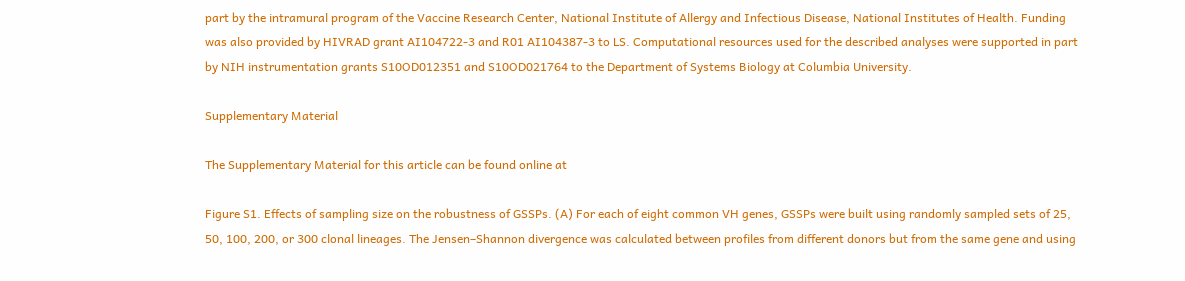part by the intramural program of the Vaccine Research Center, National Institute of Allergy and Infectious Disease, National Institutes of Health. Funding was also provided by HIVRAD grant AI104722-3 and R01 AI104387-3 to LS. Computational resources used for the described analyses were supported in part by NIH instrumentation grants S10OD012351 and S10OD021764 to the Department of Systems Biology at Columbia University.

Supplementary Material

The Supplementary Material for this article can be found online at

Figure S1. Effects of sampling size on the robustness of GSSPs. (A) For each of eight common VH genes, GSSPs were built using randomly sampled sets of 25, 50, 100, 200, or 300 clonal lineages. The Jensen–Shannon divergence was calculated between profiles from different donors but from the same gene and using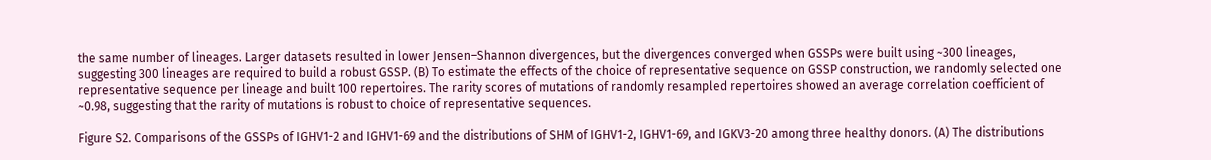the same number of lineages. Larger datasets resulted in lower Jensen–Shannon divergences, but the divergences converged when GSSPs were built using ~300 lineages, suggesting 300 lineages are required to build a robust GSSP. (B) To estimate the effects of the choice of representative sequence on GSSP construction, we randomly selected one representative sequence per lineage and built 100 repertoires. The rarity scores of mutations of randomly resampled repertoires showed an average correlation coefficient of ~0.98, suggesting that the rarity of mutations is robust to choice of representative sequences.

Figure S2. Comparisons of the GSSPs of IGHV1-2 and IGHV1-69 and the distributions of SHM of IGHV1-2, IGHV1-69, and IGKV3-20 among three healthy donors. (A) The distributions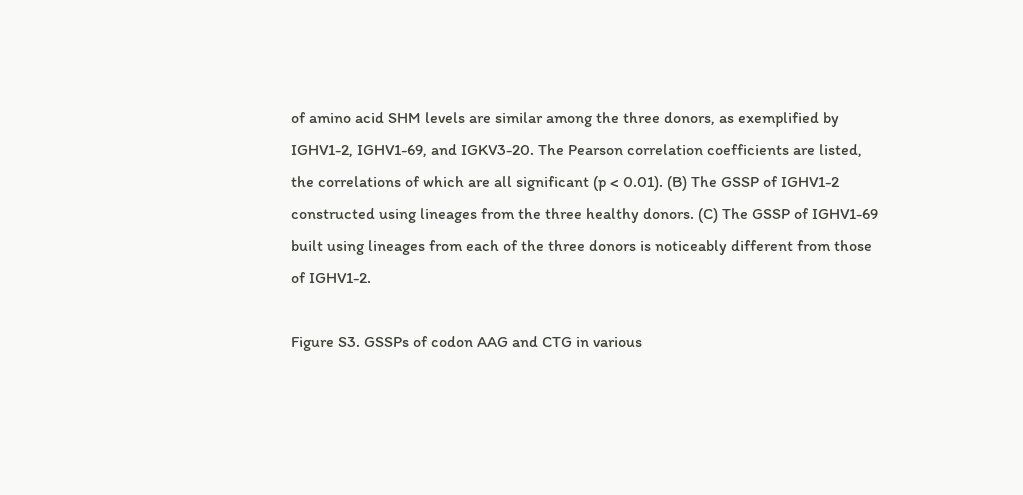of amino acid SHM levels are similar among the three donors, as exemplified by IGHV1-2, IGHV1-69, and IGKV3-20. The Pearson correlation coefficients are listed, the correlations of which are all significant (p < 0.01). (B) The GSSP of IGHV1-2 constructed using lineages from the three healthy donors. (C) The GSSP of IGHV1-69 built using lineages from each of the three donors is noticeably different from those of IGHV1-2.

Figure S3. GSSPs of codon AAG and CTG in various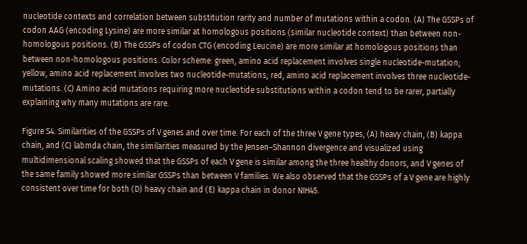nucleotide contexts and correlation between substitution rarity and number of mutations within a codon. (A) The GSSPs of codon AAG (encoding Lysine) are more similar at homologous positions (similar nucleotide context) than between non-homologous positions. (B) The GSSPs of codon CTG (encoding Leucine) are more similar at homologous positions than between non-homologous positions. Color scheme: green, amino acid replacement involves single nucleotide-mutation; yellow, amino acid replacement involves two nucleotide-mutations; red, amino acid replacement involves three nucleotide-mutations. (C) Amino acid mutations requiring more nucleotide substitutions within a codon tend to be rarer, partially explaining why many mutations are rare.

Figure S4. Similarities of the GSSPs of V genes and over time. For each of the three V gene types, (A) heavy chain, (B) kappa chain, and (C) labmda chain, the similarities measured by the Jensen–Shannon divergence and visualized using multidimensional scaling showed that the GSSPs of each V gene is similar among the three healthy donors, and V genes of the same family showed more similar GSSPs than between V families. We also observed that the GSSPs of a V gene are highly consistent over time for both (D) heavy chain and (E) kappa chain in donor NIH45.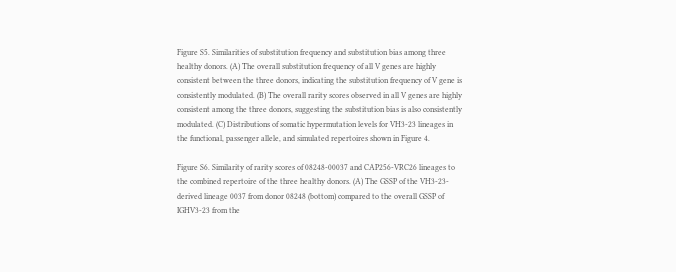Figure S5. Similarities of substitution frequency and substitution bias among three healthy donors. (A) The overall substitution frequency of all V genes are highly consistent between the three donors, indicating the substitution frequency of V gene is consistently modulated. (B) The overall rarity scores observed in all V genes are highly consistent among the three donors, suggesting the substitution bias is also consistently modulated. (C) Distributions of somatic hypermutation levels for VH3-23 lineages in the functional, passenger allele, and simulated repertoires shown in Figure 4.

Figure S6. Similarity of rarity scores of 08248-00037 and CAP256-VRC26 lineages to the combined repertoire of the three healthy donors. (A) The GSSP of the VH3-23-derived lineage 0037 from donor 08248 (bottom) compared to the overall GSSP of IGHV3-23 from the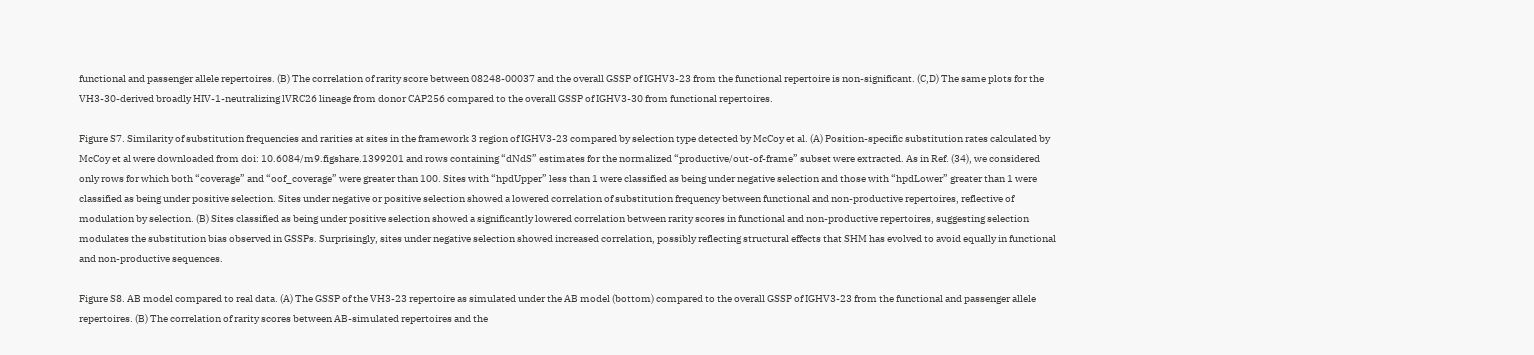functional and passenger allele repertoires. (B) The correlation of rarity score between 08248-00037 and the overall GSSP of IGHV3-23 from the functional repertoire is non-significant. (C,D) The same plots for the VH3-30-derived broadly HIV-1-neutralizing lVRC26 lineage from donor CAP256 compared to the overall GSSP of IGHV3-30 from functional repertoires.

Figure S7. Similarity of substitution frequencies and rarities at sites in the framework 3 region of IGHV3-23 compared by selection type detected by McCoy et al. (A) Position-specific substitution rates calculated by McCoy et al were downloaded from doi: 10.6084/m9.figshare.1399201 and rows containing “dNdS” estimates for the normalized “productive/out-of-frame” subset were extracted. As in Ref. (34), we considered only rows for which both “coverage” and “oof_coverage” were greater than 100. Sites with “hpdUpper” less than 1 were classified as being under negative selection and those with “hpdLower” greater than 1 were classified as being under positive selection. Sites under negative or positive selection showed a lowered correlation of substitution frequency between functional and non-productive repertoires, reflective of modulation by selection. (B) Sites classified as being under positive selection showed a significantly lowered correlation between rarity scores in functional and non-productive repertoires, suggesting selection modulates the substitution bias observed in GSSPs. Surprisingly, sites under negative selection showed increased correlation, possibly reflecting structural effects that SHM has evolved to avoid equally in functional and non-productive sequences.

Figure S8. AB model compared to real data. (A) The GSSP of the VH3-23 repertoire as simulated under the AB model (bottom) compared to the overall GSSP of IGHV3-23 from the functional and passenger allele repertoires. (B) The correlation of rarity scores between AB-simulated repertoires and the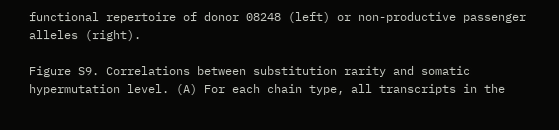functional repertoire of donor 08248 (left) or non-productive passenger alleles (right).

Figure S9. Correlations between substitution rarity and somatic hypermutation level. (A) For each chain type, all transcripts in the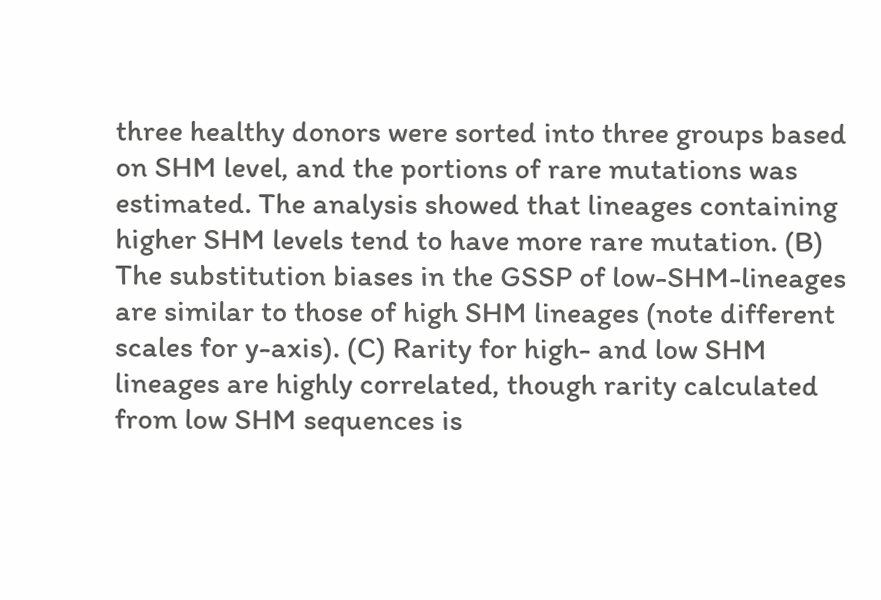three healthy donors were sorted into three groups based on SHM level, and the portions of rare mutations was estimated. The analysis showed that lineages containing higher SHM levels tend to have more rare mutation. (B) The substitution biases in the GSSP of low-SHM-lineages are similar to those of high SHM lineages (note different scales for y-axis). (C) Rarity for high- and low SHM lineages are highly correlated, though rarity calculated from low SHM sequences is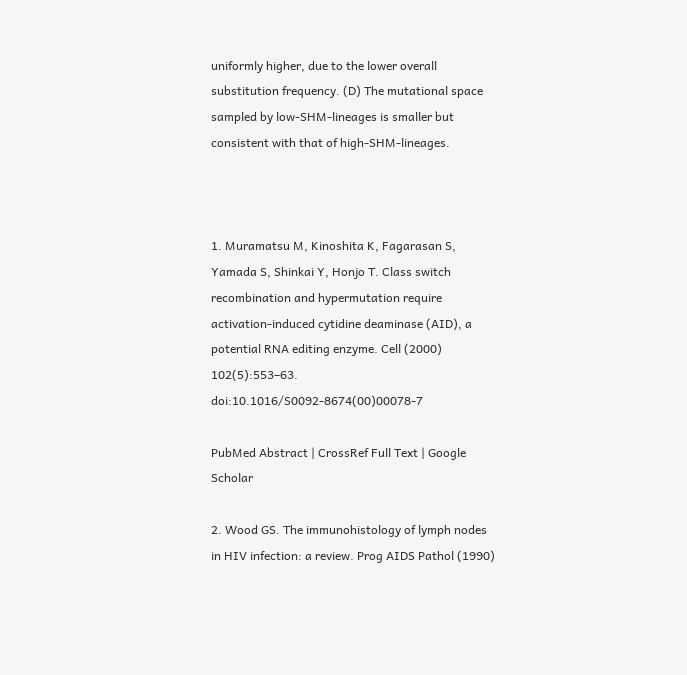uniformly higher, due to the lower overall substitution frequency. (D) The mutational space sampled by low-SHM-lineages is smaller but consistent with that of high-SHM-lineages.



1. Muramatsu M, Kinoshita K, Fagarasan S, Yamada S, Shinkai Y, Honjo T. Class switch recombination and hypermutation require activation-induced cytidine deaminase (AID), a potential RNA editing enzyme. Cell (2000) 102(5):553–63. doi:10.1016/S0092-8674(00)00078-7

PubMed Abstract | CrossRef Full Text | Google Scholar

2. Wood GS. The immunohistology of lymph nodes in HIV infection: a review. Prog AIDS Pathol (1990)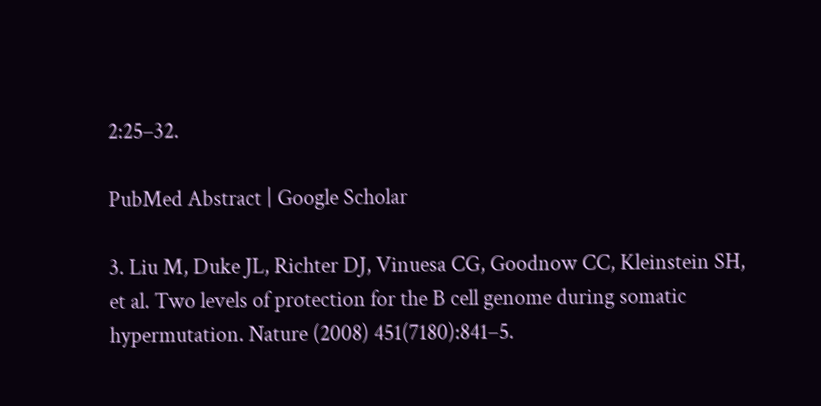2:25–32.

PubMed Abstract | Google Scholar

3. Liu M, Duke JL, Richter DJ, Vinuesa CG, Goodnow CC, Kleinstein SH, et al. Two levels of protection for the B cell genome during somatic hypermutation. Nature (2008) 451(7180):841–5.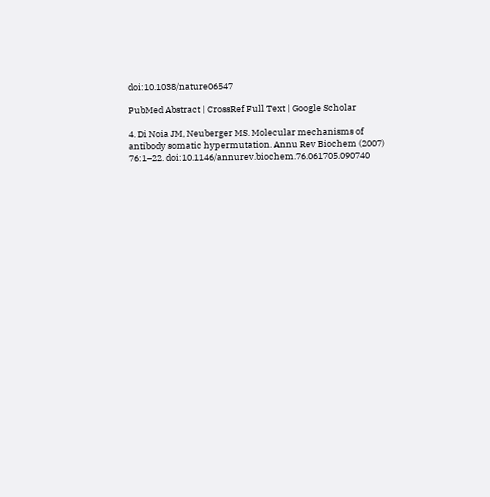doi:10.1038/nature06547

PubMed Abstract | CrossRef Full Text | Google Scholar

4. Di Noia JM, Neuberger MS. Molecular mechanisms of antibody somatic hypermutation. Annu Rev Biochem (2007) 76:1–22. doi:10.1146/annurev.biochem.76.061705.090740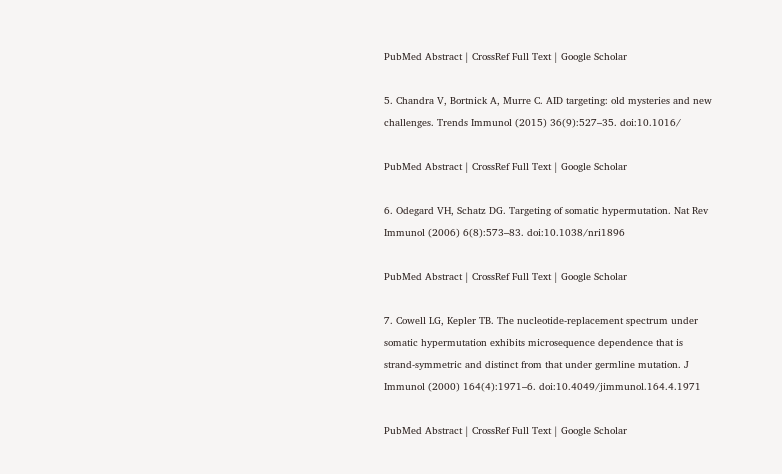PubMed Abstract | CrossRef Full Text | Google Scholar

5. Chandra V, Bortnick A, Murre C. AID targeting: old mysteries and new challenges. Trends Immunol (2015) 36(9):527–35. doi:10.1016/

PubMed Abstract | CrossRef Full Text | Google Scholar

6. Odegard VH, Schatz DG. Targeting of somatic hypermutation. Nat Rev Immunol (2006) 6(8):573–83. doi:10.1038/nri1896

PubMed Abstract | CrossRef Full Text | Google Scholar

7. Cowell LG, Kepler TB. The nucleotide-replacement spectrum under somatic hypermutation exhibits microsequence dependence that is strand-symmetric and distinct from that under germline mutation. J Immunol (2000) 164(4):1971–6. doi:10.4049/jimmunol.164.4.1971

PubMed Abstract | CrossRef Full Text | Google Scholar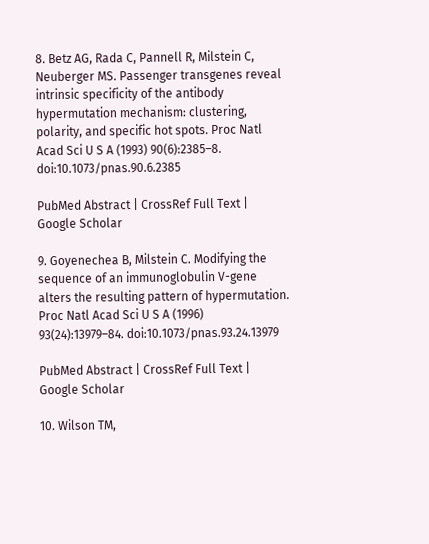8. Betz AG, Rada C, Pannell R, Milstein C, Neuberger MS. Passenger transgenes reveal intrinsic specificity of the antibody hypermutation mechanism: clustering, polarity, and specific hot spots. Proc Natl Acad Sci U S A (1993) 90(6):2385–8. doi:10.1073/pnas.90.6.2385

PubMed Abstract | CrossRef Full Text | Google Scholar

9. Goyenechea B, Milstein C. Modifying the sequence of an immunoglobulin V-gene alters the resulting pattern of hypermutation. Proc Natl Acad Sci U S A (1996) 93(24):13979–84. doi:10.1073/pnas.93.24.13979

PubMed Abstract | CrossRef Full Text | Google Scholar

10. Wilson TM,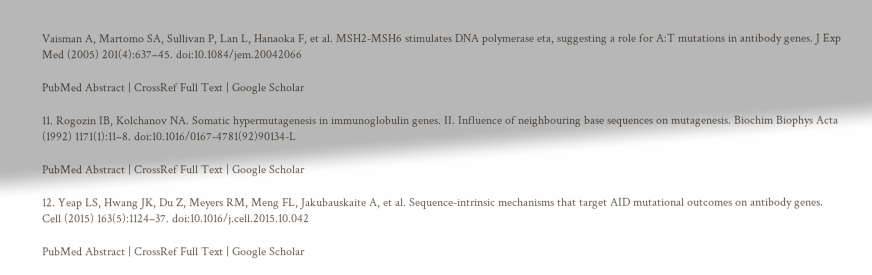Vaisman A, Martomo SA, Sullivan P, Lan L, Hanaoka F, et al. MSH2-MSH6 stimulates DNA polymerase eta, suggesting a role for A:T mutations in antibody genes. J Exp Med (2005) 201(4):637–45. doi:10.1084/jem.20042066

PubMed Abstract | CrossRef Full Text | Google Scholar

11. Rogozin IB, Kolchanov NA. Somatic hypermutagenesis in immunoglobulin genes. II. Influence of neighbouring base sequences on mutagenesis. Biochim Biophys Acta (1992) 1171(1):11–8. doi:10.1016/0167-4781(92)90134-L

PubMed Abstract | CrossRef Full Text | Google Scholar

12. Yeap LS, Hwang JK, Du Z, Meyers RM, Meng FL, Jakubauskaite A, et al. Sequence-intrinsic mechanisms that target AID mutational outcomes on antibody genes. Cell (2015) 163(5):1124–37. doi:10.1016/j.cell.2015.10.042

PubMed Abstract | CrossRef Full Text | Google Scholar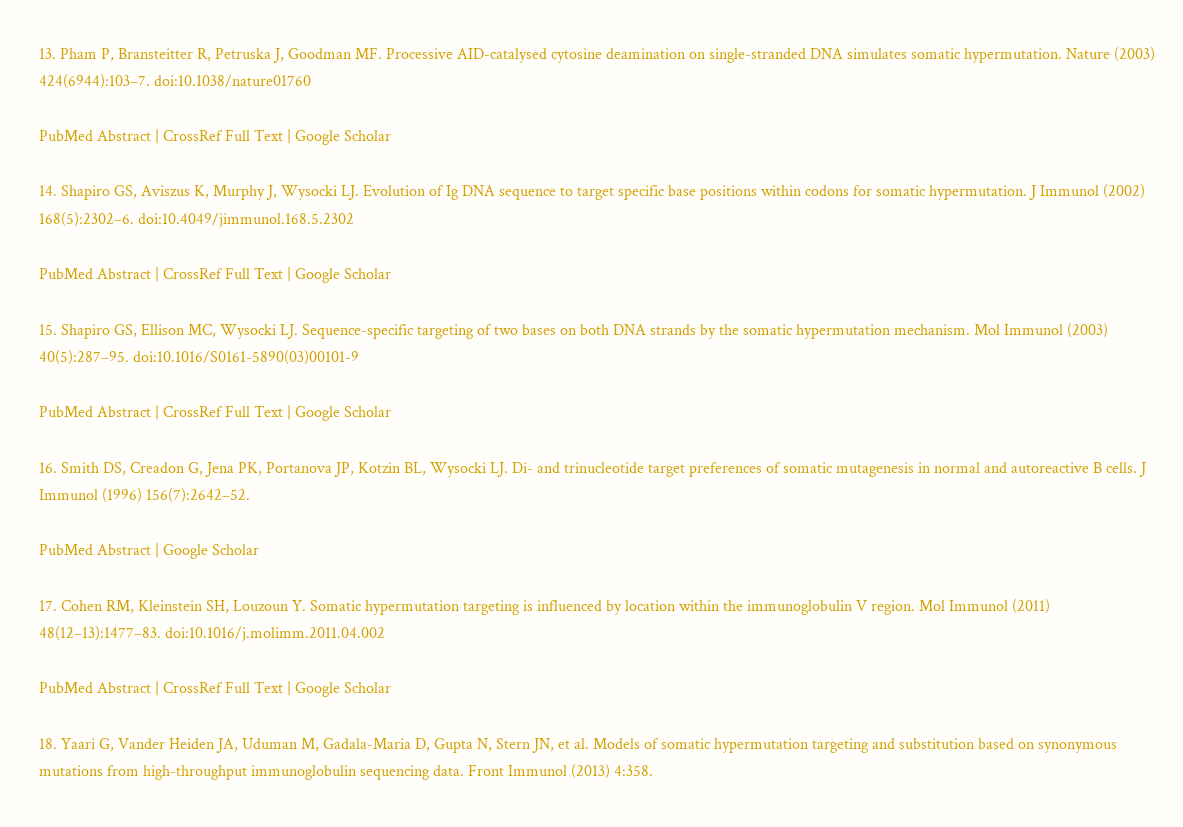13. Pham P, Bransteitter R, Petruska J, Goodman MF. Processive AID-catalysed cytosine deamination on single-stranded DNA simulates somatic hypermutation. Nature (2003) 424(6944):103–7. doi:10.1038/nature01760

PubMed Abstract | CrossRef Full Text | Google Scholar

14. Shapiro GS, Aviszus K, Murphy J, Wysocki LJ. Evolution of Ig DNA sequence to target specific base positions within codons for somatic hypermutation. J Immunol (2002) 168(5):2302–6. doi:10.4049/jimmunol.168.5.2302

PubMed Abstract | CrossRef Full Text | Google Scholar

15. Shapiro GS, Ellison MC, Wysocki LJ. Sequence-specific targeting of two bases on both DNA strands by the somatic hypermutation mechanism. Mol Immunol (2003) 40(5):287–95. doi:10.1016/S0161-5890(03)00101-9

PubMed Abstract | CrossRef Full Text | Google Scholar

16. Smith DS, Creadon G, Jena PK, Portanova JP, Kotzin BL, Wysocki LJ. Di- and trinucleotide target preferences of somatic mutagenesis in normal and autoreactive B cells. J Immunol (1996) 156(7):2642–52.

PubMed Abstract | Google Scholar

17. Cohen RM, Kleinstein SH, Louzoun Y. Somatic hypermutation targeting is influenced by location within the immunoglobulin V region. Mol Immunol (2011) 48(12–13):1477–83. doi:10.1016/j.molimm.2011.04.002

PubMed Abstract | CrossRef Full Text | Google Scholar

18. Yaari G, Vander Heiden JA, Uduman M, Gadala-Maria D, Gupta N, Stern JN, et al. Models of somatic hypermutation targeting and substitution based on synonymous mutations from high-throughput immunoglobulin sequencing data. Front Immunol (2013) 4:358.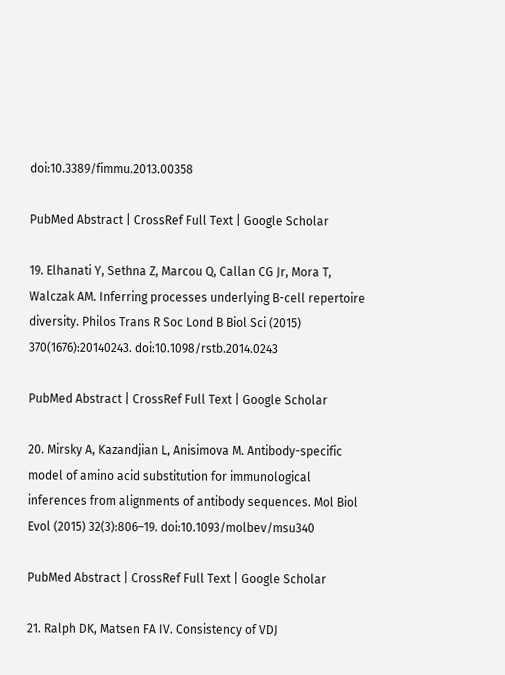doi:10.3389/fimmu.2013.00358

PubMed Abstract | CrossRef Full Text | Google Scholar

19. Elhanati Y, Sethna Z, Marcou Q, Callan CG Jr, Mora T, Walczak AM. Inferring processes underlying B-cell repertoire diversity. Philos Trans R Soc Lond B Biol Sci (2015) 370(1676):20140243. doi:10.1098/rstb.2014.0243

PubMed Abstract | CrossRef Full Text | Google Scholar

20. Mirsky A, Kazandjian L, Anisimova M. Antibody-specific model of amino acid substitution for immunological inferences from alignments of antibody sequences. Mol Biol Evol (2015) 32(3):806–19. doi:10.1093/molbev/msu340

PubMed Abstract | CrossRef Full Text | Google Scholar

21. Ralph DK, Matsen FA IV. Consistency of VDJ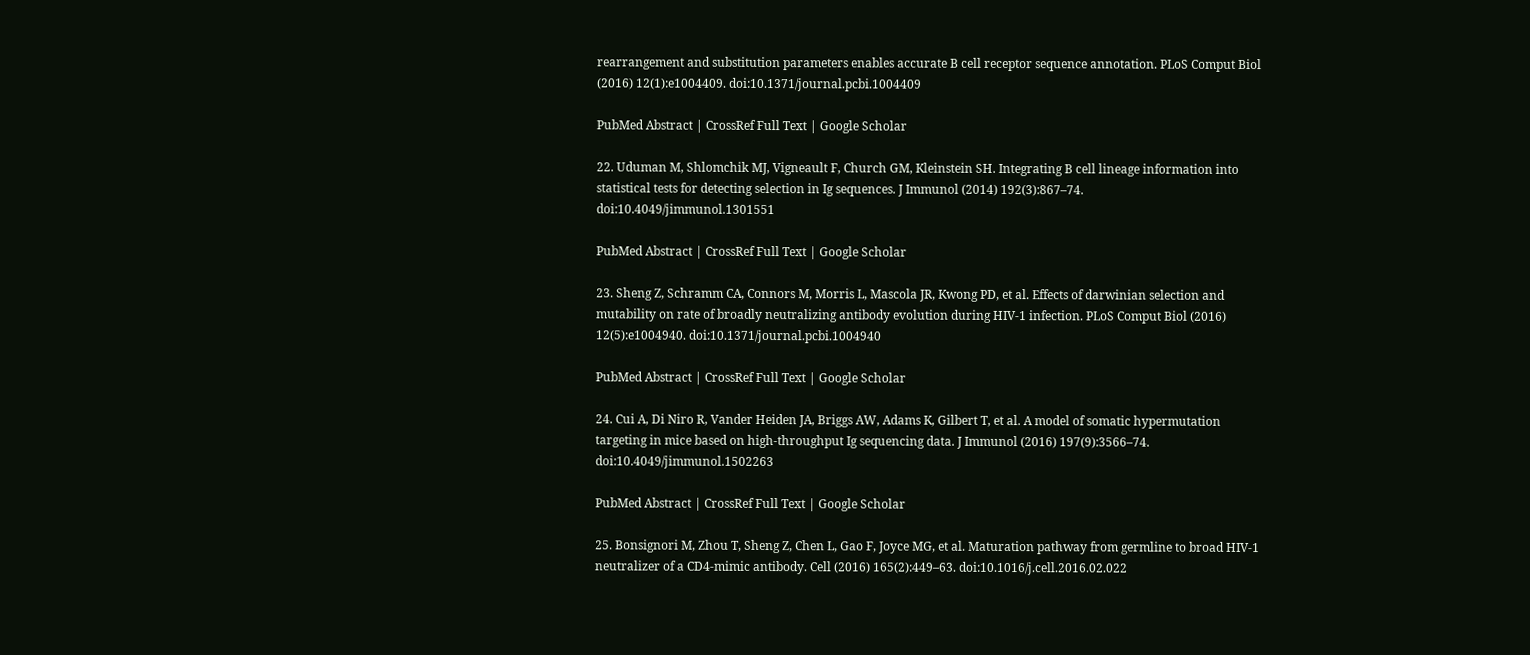rearrangement and substitution parameters enables accurate B cell receptor sequence annotation. PLoS Comput Biol (2016) 12(1):e1004409. doi:10.1371/journal.pcbi.1004409

PubMed Abstract | CrossRef Full Text | Google Scholar

22. Uduman M, Shlomchik MJ, Vigneault F, Church GM, Kleinstein SH. Integrating B cell lineage information into statistical tests for detecting selection in Ig sequences. J Immunol (2014) 192(3):867–74. doi:10.4049/jimmunol.1301551

PubMed Abstract | CrossRef Full Text | Google Scholar

23. Sheng Z, Schramm CA, Connors M, Morris L, Mascola JR, Kwong PD, et al. Effects of darwinian selection and mutability on rate of broadly neutralizing antibody evolution during HIV-1 infection. PLoS Comput Biol (2016) 12(5):e1004940. doi:10.1371/journal.pcbi.1004940

PubMed Abstract | CrossRef Full Text | Google Scholar

24. Cui A, Di Niro R, Vander Heiden JA, Briggs AW, Adams K, Gilbert T, et al. A model of somatic hypermutation targeting in mice based on high-throughput Ig sequencing data. J Immunol (2016) 197(9):3566–74. doi:10.4049/jimmunol.1502263

PubMed Abstract | CrossRef Full Text | Google Scholar

25. Bonsignori M, Zhou T, Sheng Z, Chen L, Gao F, Joyce MG, et al. Maturation pathway from germline to broad HIV-1 neutralizer of a CD4-mimic antibody. Cell (2016) 165(2):449–63. doi:10.1016/j.cell.2016.02.022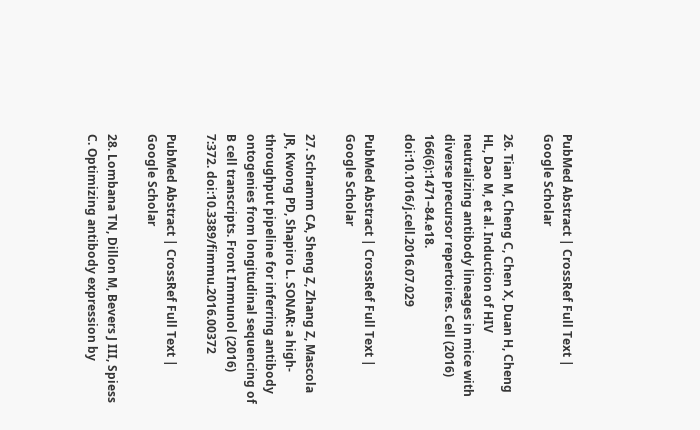PubMed Abstract | CrossRef Full Text | Google Scholar

26. Tian M, Cheng C, Chen X, Duan H, Cheng HL, Dao M, et al. Induction of HIV neutralizing antibody lineages in mice with diverse precursor repertoires. Cell (2016) 166(6):1471–84.e18. doi:10.1016/j.cell.2016.07.029

PubMed Abstract | CrossRef Full Text | Google Scholar

27. Schramm CA, Sheng Z, Zhang Z, Mascola JR, Kwong PD, Shapiro L. SONAR: a high-throughput pipeline for inferring antibody ontogenies from longitudinal sequencing of B cell transcripts. Front Immunol (2016) 7:372. doi:10.3389/fimmu.2016.00372

PubMed Abstract | CrossRef Full Text | Google Scholar

28. Lombana TN, Dillon M, Bevers J III, Spiess C. Optimizing antibody expression by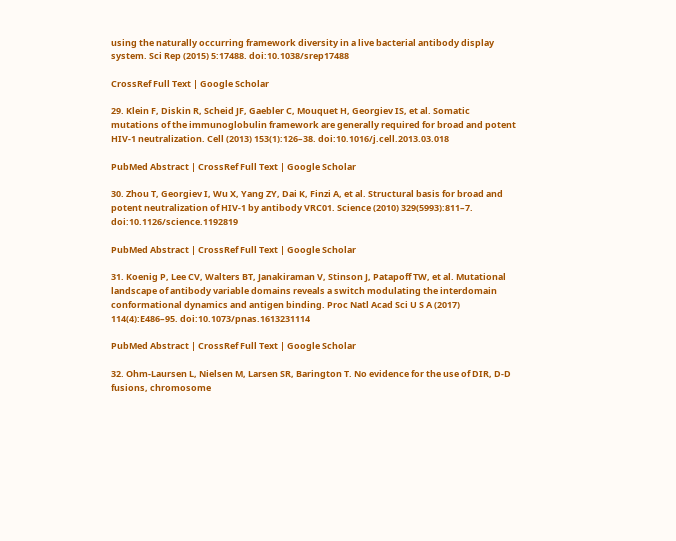using the naturally occurring framework diversity in a live bacterial antibody display system. Sci Rep (2015) 5:17488. doi:10.1038/srep17488

CrossRef Full Text | Google Scholar

29. Klein F, Diskin R, Scheid JF, Gaebler C, Mouquet H, Georgiev IS, et al. Somatic mutations of the immunoglobulin framework are generally required for broad and potent HIV-1 neutralization. Cell (2013) 153(1):126–38. doi:10.1016/j.cell.2013.03.018

PubMed Abstract | CrossRef Full Text | Google Scholar

30. Zhou T, Georgiev I, Wu X, Yang ZY, Dai K, Finzi A, et al. Structural basis for broad and potent neutralization of HIV-1 by antibody VRC01. Science (2010) 329(5993):811–7. doi:10.1126/science.1192819

PubMed Abstract | CrossRef Full Text | Google Scholar

31. Koenig P, Lee CV, Walters BT, Janakiraman V, Stinson J, Patapoff TW, et al. Mutational landscape of antibody variable domains reveals a switch modulating the interdomain conformational dynamics and antigen binding. Proc Natl Acad Sci U S A (2017) 114(4):E486–95. doi:10.1073/pnas.1613231114

PubMed Abstract | CrossRef Full Text | Google Scholar

32. Ohm-Laursen L, Nielsen M, Larsen SR, Barington T. No evidence for the use of DIR, D-D fusions, chromosome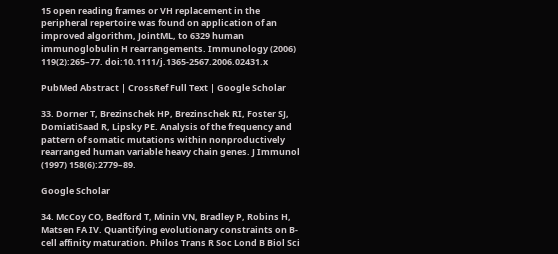15 open reading frames or VH replacement in the peripheral repertoire was found on application of an improved algorithm, JointML, to 6329 human immunoglobulin H rearrangements. Immunology (2006) 119(2):265–77. doi:10.1111/j.1365-2567.2006.02431.x

PubMed Abstract | CrossRef Full Text | Google Scholar

33. Dorner T, Brezinschek HP, Brezinschek RI, Foster SJ, DomiatiSaad R, Lipsky PE. Analysis of the frequency and pattern of somatic mutations within nonproductively rearranged human variable heavy chain genes. J Immunol (1997) 158(6):2779–89.

Google Scholar

34. McCoy CO, Bedford T, Minin VN, Bradley P, Robins H, Matsen FA IV. Quantifying evolutionary constraints on B-cell affinity maturation. Philos Trans R Soc Lond B Biol Sci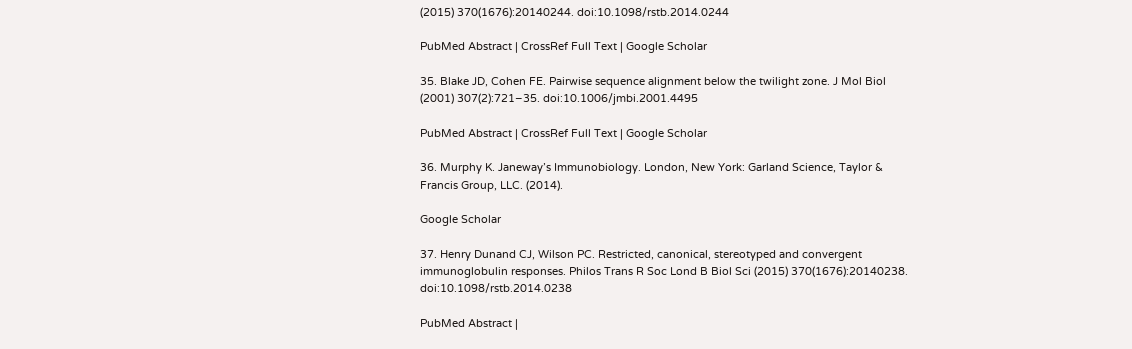(2015) 370(1676):20140244. doi:10.1098/rstb.2014.0244

PubMed Abstract | CrossRef Full Text | Google Scholar

35. Blake JD, Cohen FE. Pairwise sequence alignment below the twilight zone. J Mol Biol (2001) 307(2):721–35. doi:10.1006/jmbi.2001.4495

PubMed Abstract | CrossRef Full Text | Google Scholar

36. Murphy K. Janeway’s Immunobiology. London, New York: Garland Science, Taylor & Francis Group, LLC. (2014).

Google Scholar

37. Henry Dunand CJ, Wilson PC. Restricted, canonical, stereotyped and convergent immunoglobulin responses. Philos Trans R Soc Lond B Biol Sci (2015) 370(1676):20140238. doi:10.1098/rstb.2014.0238

PubMed Abstract |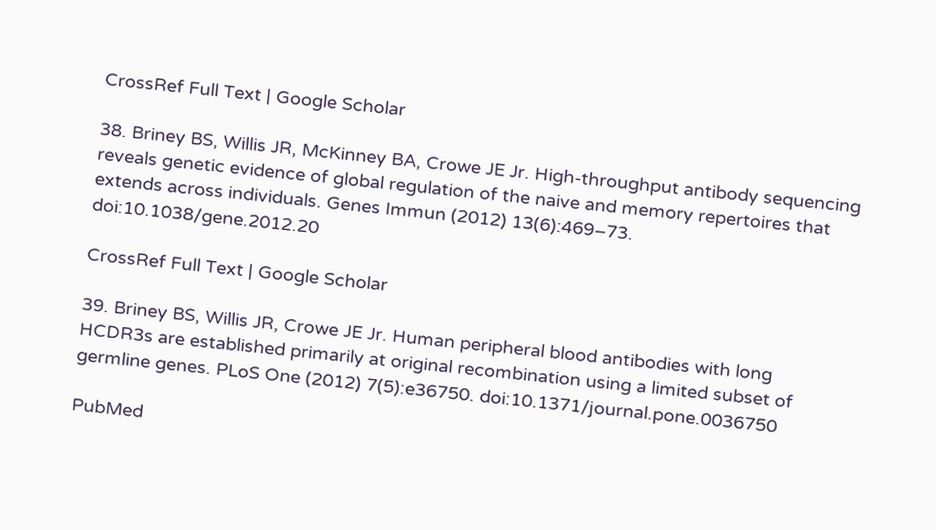CrossRef Full Text | Google Scholar

38. Briney BS, Willis JR, McKinney BA, Crowe JE Jr. High-throughput antibody sequencing reveals genetic evidence of global regulation of the naive and memory repertoires that extends across individuals. Genes Immun (2012) 13(6):469–73. doi:10.1038/gene.2012.20

CrossRef Full Text | Google Scholar

39. Briney BS, Willis JR, Crowe JE Jr. Human peripheral blood antibodies with long HCDR3s are established primarily at original recombination using a limited subset of germline genes. PLoS One (2012) 7(5):e36750. doi:10.1371/journal.pone.0036750

PubMed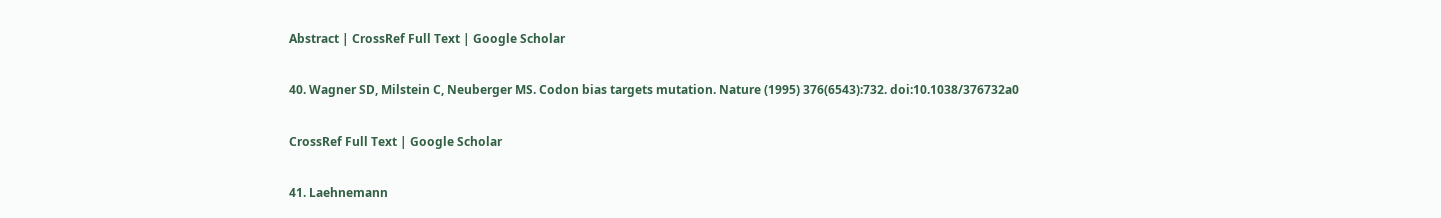Abstract | CrossRef Full Text | Google Scholar

40. Wagner SD, Milstein C, Neuberger MS. Codon bias targets mutation. Nature (1995) 376(6543):732. doi:10.1038/376732a0

CrossRef Full Text | Google Scholar

41. Laehnemann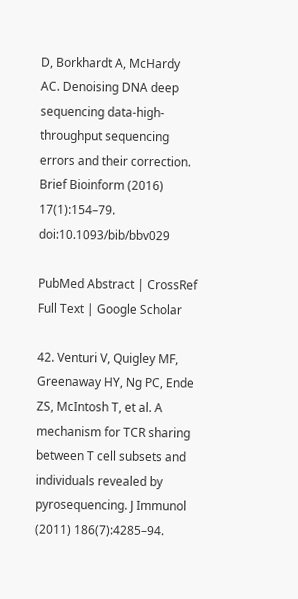D, Borkhardt A, McHardy AC. Denoising DNA deep sequencing data-high-throughput sequencing errors and their correction. Brief Bioinform (2016) 17(1):154–79. doi:10.1093/bib/bbv029

PubMed Abstract | CrossRef Full Text | Google Scholar

42. Venturi V, Quigley MF, Greenaway HY, Ng PC, Ende ZS, McIntosh T, et al. A mechanism for TCR sharing between T cell subsets and individuals revealed by pyrosequencing. J Immunol (2011) 186(7):4285–94.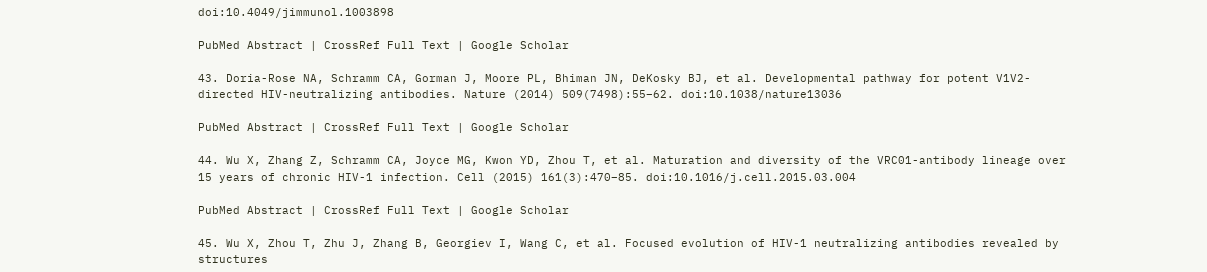doi:10.4049/jimmunol.1003898

PubMed Abstract | CrossRef Full Text | Google Scholar

43. Doria-Rose NA, Schramm CA, Gorman J, Moore PL, Bhiman JN, DeKosky BJ, et al. Developmental pathway for potent V1V2-directed HIV-neutralizing antibodies. Nature (2014) 509(7498):55–62. doi:10.1038/nature13036

PubMed Abstract | CrossRef Full Text | Google Scholar

44. Wu X, Zhang Z, Schramm CA, Joyce MG, Kwon YD, Zhou T, et al. Maturation and diversity of the VRC01-antibody lineage over 15 years of chronic HIV-1 infection. Cell (2015) 161(3):470–85. doi:10.1016/j.cell.2015.03.004

PubMed Abstract | CrossRef Full Text | Google Scholar

45. Wu X, Zhou T, Zhu J, Zhang B, Georgiev I, Wang C, et al. Focused evolution of HIV-1 neutralizing antibodies revealed by structures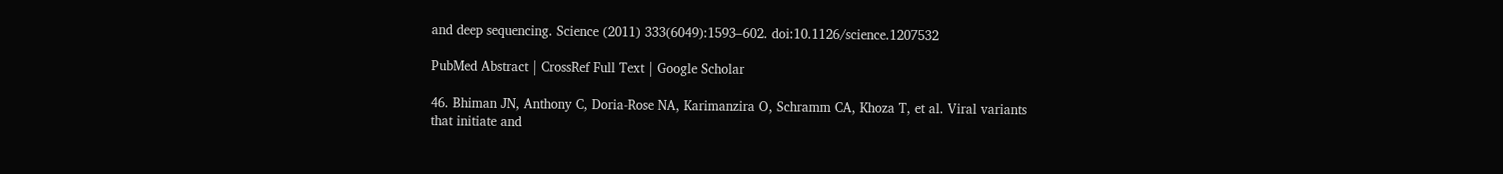and deep sequencing. Science (2011) 333(6049):1593–602. doi:10.1126/science.1207532

PubMed Abstract | CrossRef Full Text | Google Scholar

46. Bhiman JN, Anthony C, Doria-Rose NA, Karimanzira O, Schramm CA, Khoza T, et al. Viral variants that initiate and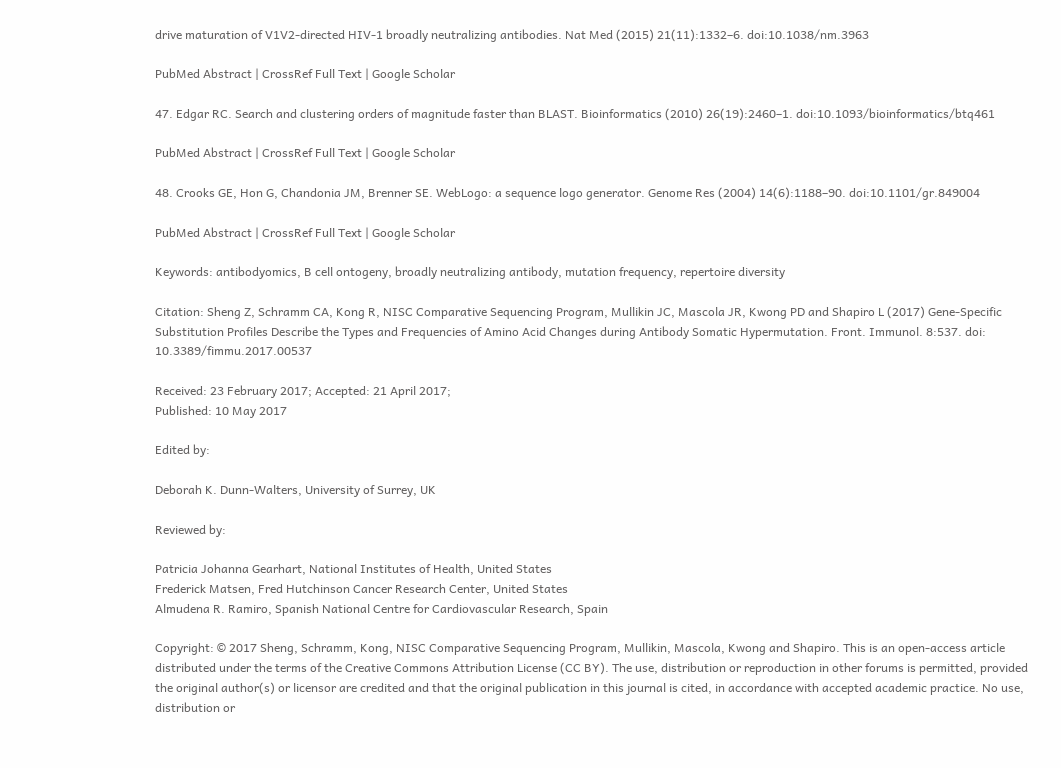drive maturation of V1V2-directed HIV-1 broadly neutralizing antibodies. Nat Med (2015) 21(11):1332–6. doi:10.1038/nm.3963

PubMed Abstract | CrossRef Full Text | Google Scholar

47. Edgar RC. Search and clustering orders of magnitude faster than BLAST. Bioinformatics (2010) 26(19):2460–1. doi:10.1093/bioinformatics/btq461

PubMed Abstract | CrossRef Full Text | Google Scholar

48. Crooks GE, Hon G, Chandonia JM, Brenner SE. WebLogo: a sequence logo generator. Genome Res (2004) 14(6):1188–90. doi:10.1101/gr.849004

PubMed Abstract | CrossRef Full Text | Google Scholar

Keywords: antibodyomics, B cell ontogeny, broadly neutralizing antibody, mutation frequency, repertoire diversity

Citation: Sheng Z, Schramm CA, Kong R, NISC Comparative Sequencing Program, Mullikin JC, Mascola JR, Kwong PD and Shapiro L (2017) Gene-Specific Substitution Profiles Describe the Types and Frequencies of Amino Acid Changes during Antibody Somatic Hypermutation. Front. Immunol. 8:537. doi: 10.3389/fimmu.2017.00537

Received: 23 February 2017; Accepted: 21 April 2017;
Published: 10 May 2017

Edited by:

Deborah K. Dunn-Walters, University of Surrey, UK

Reviewed by:

Patricia Johanna Gearhart, National Institutes of Health, United States
Frederick Matsen, Fred Hutchinson Cancer Research Center, United States
Almudena R. Ramiro, Spanish National Centre for Cardiovascular Research, Spain

Copyright: © 2017 Sheng, Schramm, Kong, NISC Comparative Sequencing Program, Mullikin, Mascola, Kwong and Shapiro. This is an open-access article distributed under the terms of the Creative Commons Attribution License (CC BY). The use, distribution or reproduction in other forums is permitted, provided the original author(s) or licensor are credited and that the original publication in this journal is cited, in accordance with accepted academic practice. No use, distribution or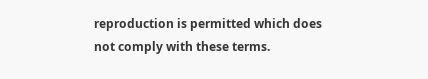reproduction is permitted which does not comply with these terms.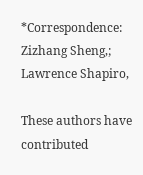*Correspondence: Zizhang Sheng,;
Lawrence Shapiro,

These authors have contributed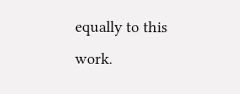equally to this work.